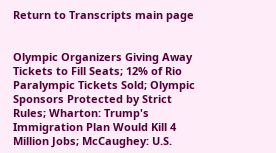Return to Transcripts main page


Olympic Organizers Giving Away Tickets to Fill Seats; 12% of Rio Paralympic Tickets Sold; Olympic Sponsors Protected by Strict Rules; Wharton: Trump's Immigration Plan Would Kill 4 Million Jobs; McCaughey: U.S.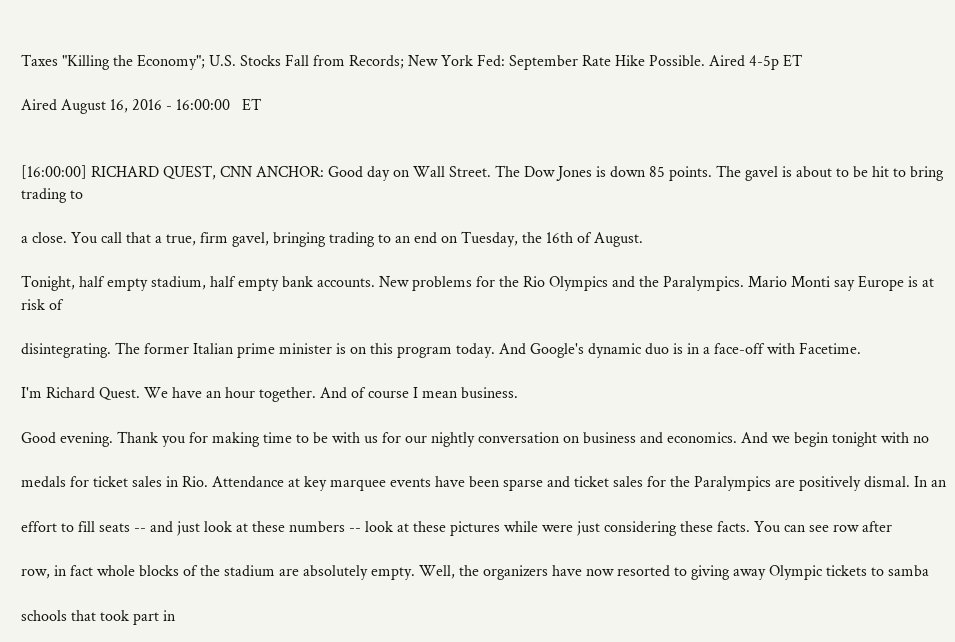Taxes "Killing the Economy"; U.S. Stocks Fall from Records; New York Fed: September Rate Hike Possible. Aired 4-5p ET

Aired August 16, 2016 - 16:00:00   ET


[16:00:00] RICHARD QUEST, CNN ANCHOR: Good day on Wall Street. The Dow Jones is down 85 points. The gavel is about to be hit to bring trading to

a close. You call that a true, firm gavel, bringing trading to an end on Tuesday, the 16th of August.

Tonight, half empty stadium, half empty bank accounts. New problems for the Rio Olympics and the Paralympics. Mario Monti say Europe is at risk of

disintegrating. The former Italian prime minister is on this program today. And Google's dynamic duo is in a face-off with Facetime.

I'm Richard Quest. We have an hour together. And of course I mean business.

Good evening. Thank you for making time to be with us for our nightly conversation on business and economics. And we begin tonight with no

medals for ticket sales in Rio. Attendance at key marquee events have been sparse and ticket sales for the Paralympics are positively dismal. In an

effort to fill seats -- and just look at these numbers -- look at these pictures while were just considering these facts. You can see row after

row, in fact whole blocks of the stadium are absolutely empty. Well, the organizers have now resorted to giving away Olympic tickets to samba

schools that took part in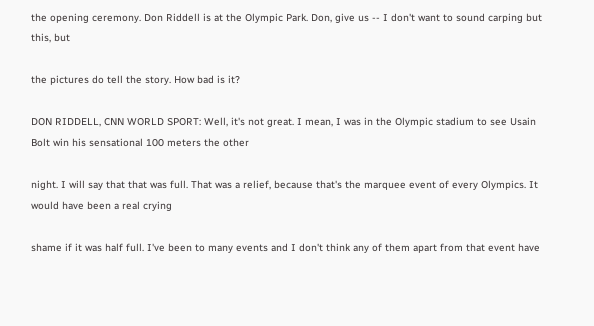the opening ceremony. Don Riddell is at the Olympic Park. Don, give us -- I don't want to sound carping but this, but

the pictures do tell the story. How bad is it?

DON RIDDELL, CNN WORLD SPORT: Well, it's not great. I mean, I was in the Olympic stadium to see Usain Bolt win his sensational 100 meters the other

night. I will say that that was full. That was a relief, because that's the marquee event of every Olympics. It would have been a real crying

shame if it was half full. I've been to many events and I don't think any of them apart from that event have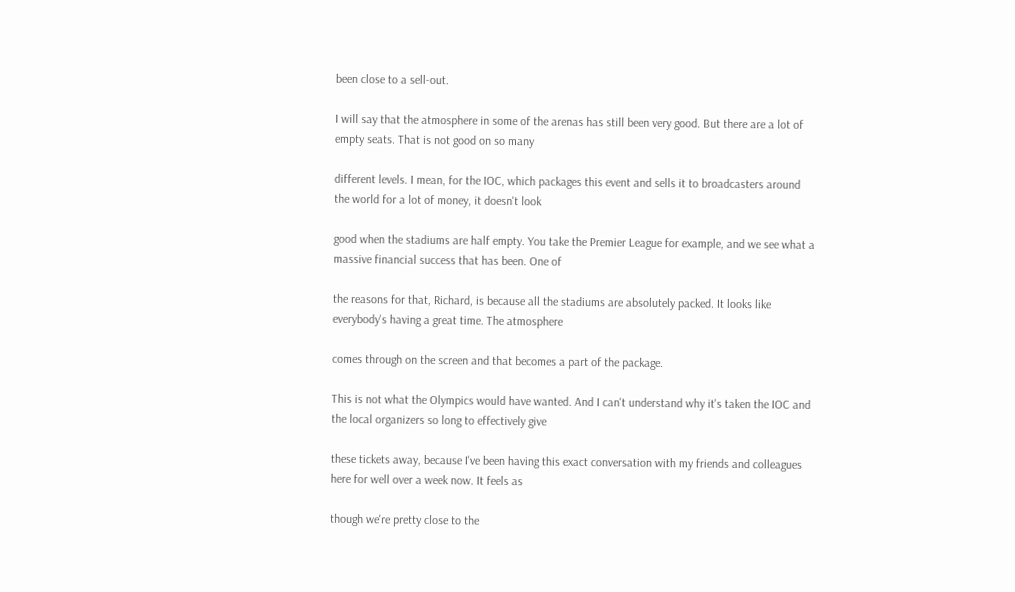been close to a sell-out.

I will say that the atmosphere in some of the arenas has still been very good. But there are a lot of empty seats. That is not good on so many

different levels. I mean, for the IOC, which packages this event and sells it to broadcasters around the world for a lot of money, it doesn't look

good when the stadiums are half empty. You take the Premier League for example, and we see what a massive financial success that has been. One of

the reasons for that, Richard, is because all the stadiums are absolutely packed. It looks like everybody's having a great time. The atmosphere

comes through on the screen and that becomes a part of the package.

This is not what the Olympics would have wanted. And I can't understand why it's taken the IOC and the local organizers so long to effectively give

these tickets away, because I've been having this exact conversation with my friends and colleagues here for well over a week now. It feels as

though we're pretty close to the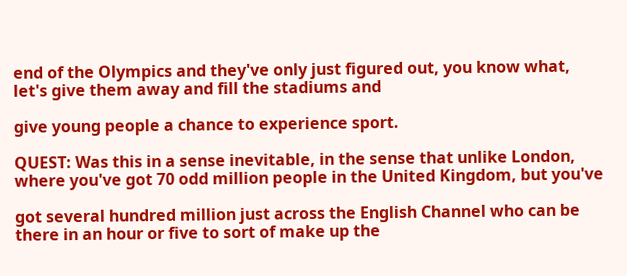end of the Olympics and they've only just figured out, you know what, let's give them away and fill the stadiums and

give young people a chance to experience sport.

QUEST: Was this in a sense inevitable, in the sense that unlike London, where you've got 70 odd million people in the United Kingdom, but you've

got several hundred million just across the English Channel who can be there in an hour or five to sort of make up the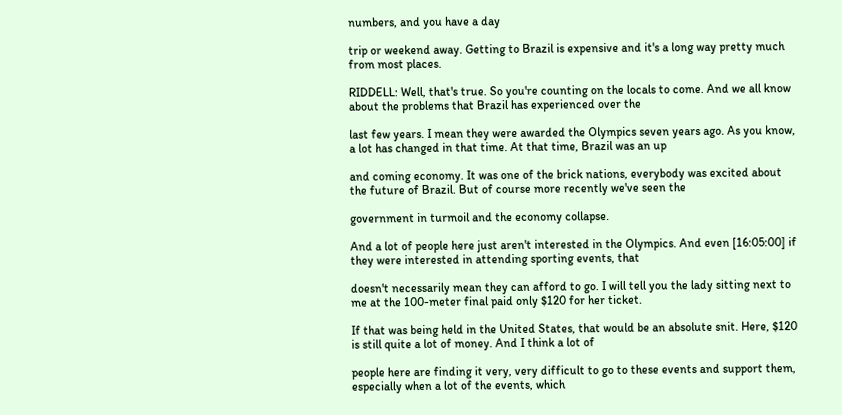numbers, and you have a day

trip or weekend away. Getting to Brazil is expensive and it's a long way pretty much from most places.

RIDDELL: Well, that's true. So you're counting on the locals to come. And we all know about the problems that Brazil has experienced over the

last few years. I mean they were awarded the Olympics seven years ago. As you know, a lot has changed in that time. At that time, Brazil was an up

and coming economy. It was one of the brick nations, everybody was excited about the future of Brazil. But of course more recently we've seen the

government in turmoil and the economy collapse.

And a lot of people here just aren't interested in the Olympics. And even [16:05:00] if they were interested in attending sporting events, that

doesn't necessarily mean they can afford to go. I will tell you the lady sitting next to me at the 100-meter final paid only $120 for her ticket.

If that was being held in the United States, that would be an absolute snit. Here, $120 is still quite a lot of money. And I think a lot of

people here are finding it very, very difficult to go to these events and support them, especially when a lot of the events, which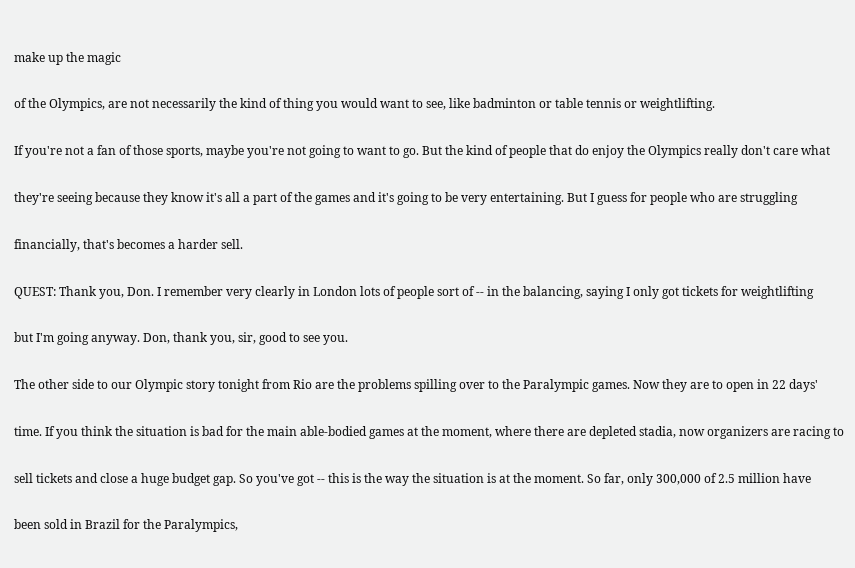make up the magic

of the Olympics, are not necessarily the kind of thing you would want to see, like badminton or table tennis or weightlifting.

If you're not a fan of those sports, maybe you're not going to want to go. But the kind of people that do enjoy the Olympics really don't care what

they're seeing because they know it's all a part of the games and it's going to be very entertaining. But I guess for people who are struggling

financially, that's becomes a harder sell.

QUEST: Thank you, Don. I remember very clearly in London lots of people sort of -- in the balancing, saying I only got tickets for weightlifting

but I'm going anyway. Don, thank you, sir, good to see you.

The other side to our Olympic story tonight from Rio are the problems spilling over to the Paralympic games. Now they are to open in 22 days'

time. If you think the situation is bad for the main able-bodied games at the moment, where there are depleted stadia, now organizers are racing to

sell tickets and close a huge budget gap. So you've got -- this is the way the situation is at the moment. So far, only 300,000 of 2.5 million have

been sold in Brazil for the Paralympics,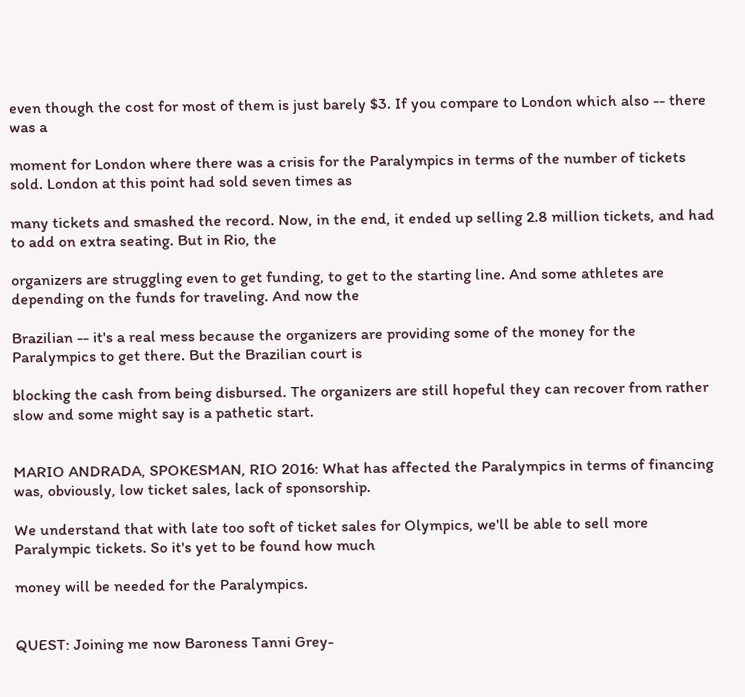even though the cost for most of them is just barely $3. If you compare to London which also -- there was a

moment for London where there was a crisis for the Paralympics in terms of the number of tickets sold. London at this point had sold seven times as

many tickets and smashed the record. Now, in the end, it ended up selling 2.8 million tickets, and had to add on extra seating. But in Rio, the

organizers are struggling even to get funding, to get to the starting line. And some athletes are depending on the funds for traveling. And now the

Brazilian -- it's a real mess because the organizers are providing some of the money for the Paralympics to get there. But the Brazilian court is

blocking the cash from being disbursed. The organizers are still hopeful they can recover from rather slow and some might say is a pathetic start.


MARIO ANDRADA, SPOKESMAN, RIO 2016: What has affected the Paralympics in terms of financing was, obviously, low ticket sales, lack of sponsorship.

We understand that with late too soft of ticket sales for Olympics, we'll be able to sell more Paralympic tickets. So it's yet to be found how much

money will be needed for the Paralympics.


QUEST: Joining me now Baroness Tanni Grey-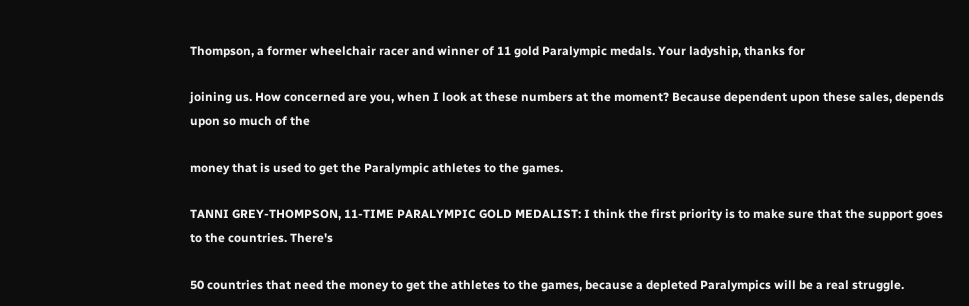Thompson, a former wheelchair racer and winner of 11 gold Paralympic medals. Your ladyship, thanks for

joining us. How concerned are you, when I look at these numbers at the moment? Because dependent upon these sales, depends upon so much of the

money that is used to get the Paralympic athletes to the games.

TANNI GREY-THOMPSON, 11-TIME PARALYMPIC GOLD MEDALIST: I think the first priority is to make sure that the support goes to the countries. There's

50 countries that need the money to get the athletes to the games, because a depleted Paralympics will be a real struggle.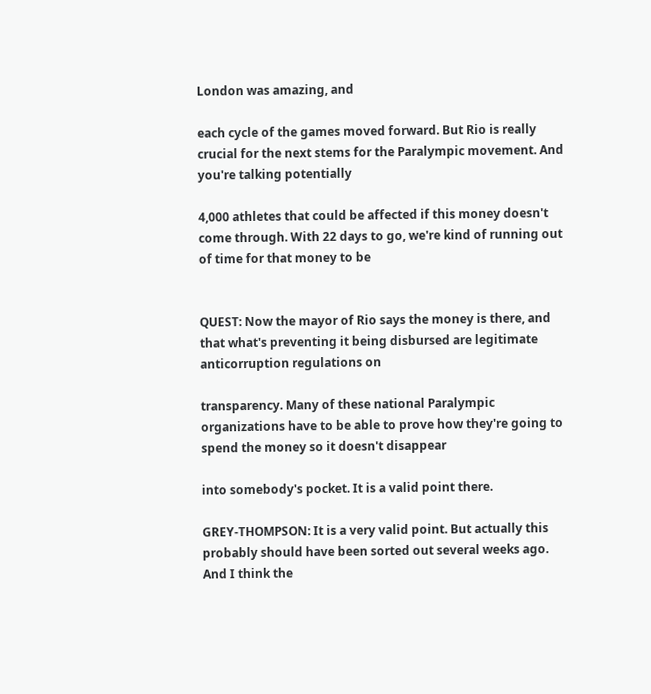London was amazing, and

each cycle of the games moved forward. But Rio is really crucial for the next stems for the Paralympic movement. And you're talking potentially

4,000 athletes that could be affected if this money doesn't come through. With 22 days to go, we're kind of running out of time for that money to be


QUEST: Now the mayor of Rio says the money is there, and that what's preventing it being disbursed are legitimate anticorruption regulations on

transparency. Many of these national Paralympic organizations have to be able to prove how they're going to spend the money so it doesn't disappear

into somebody's pocket. It is a valid point there.

GREY-THOMPSON: It is a very valid point. But actually this probably should have been sorted out several weeks ago. And I think the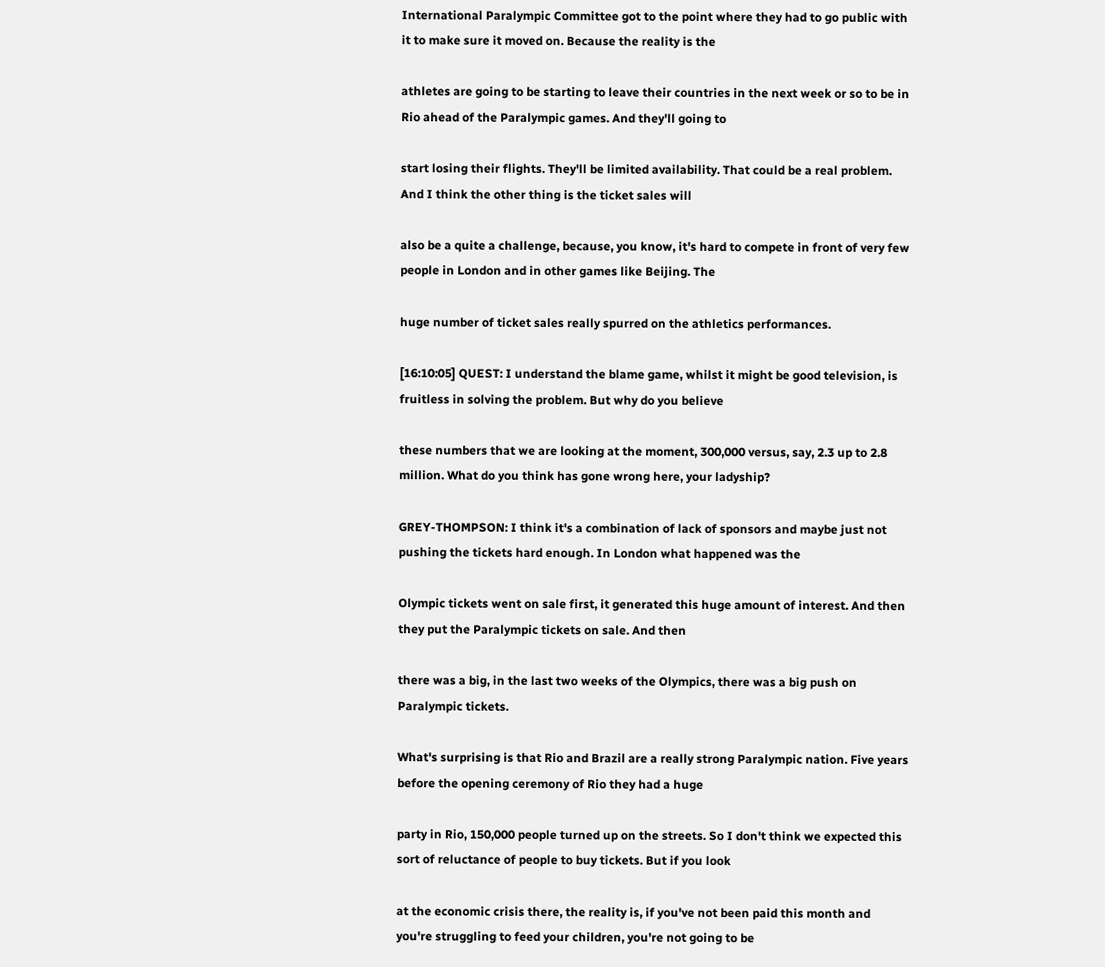International Paralympic Committee got to the point where they had to go public with it to make sure it moved on. Because the reality is the

athletes are going to be starting to leave their countries in the next week or so to be in Rio ahead of the Paralympic games. And they'll going to

start losing their flights. They'll be limited availability. That could be a real problem. And I think the other thing is the ticket sales will

also be a quite a challenge, because, you know, it's hard to compete in front of very few people in London and in other games like Beijing. The

huge number of ticket sales really spurred on the athletics performances.

[16:10:05] QUEST: I understand the blame game, whilst it might be good television, is fruitless in solving the problem. But why do you believe

these numbers that we are looking at the moment, 300,000 versus, say, 2.3 up to 2.8 million. What do you think has gone wrong here, your ladyship?

GREY-THOMPSON: I think it's a combination of lack of sponsors and maybe just not pushing the tickets hard enough. In London what happened was the

Olympic tickets went on sale first, it generated this huge amount of interest. And then they put the Paralympic tickets on sale. And then

there was a big, in the last two weeks of the Olympics, there was a big push on Paralympic tickets.

What's surprising is that Rio and Brazil are a really strong Paralympic nation. Five years before the opening ceremony of Rio they had a huge

party in Rio, 150,000 people turned up on the streets. So I don't think we expected this sort of reluctance of people to buy tickets. But if you look

at the economic crisis there, the reality is, if you've not been paid this month and you're struggling to feed your children, you're not going to be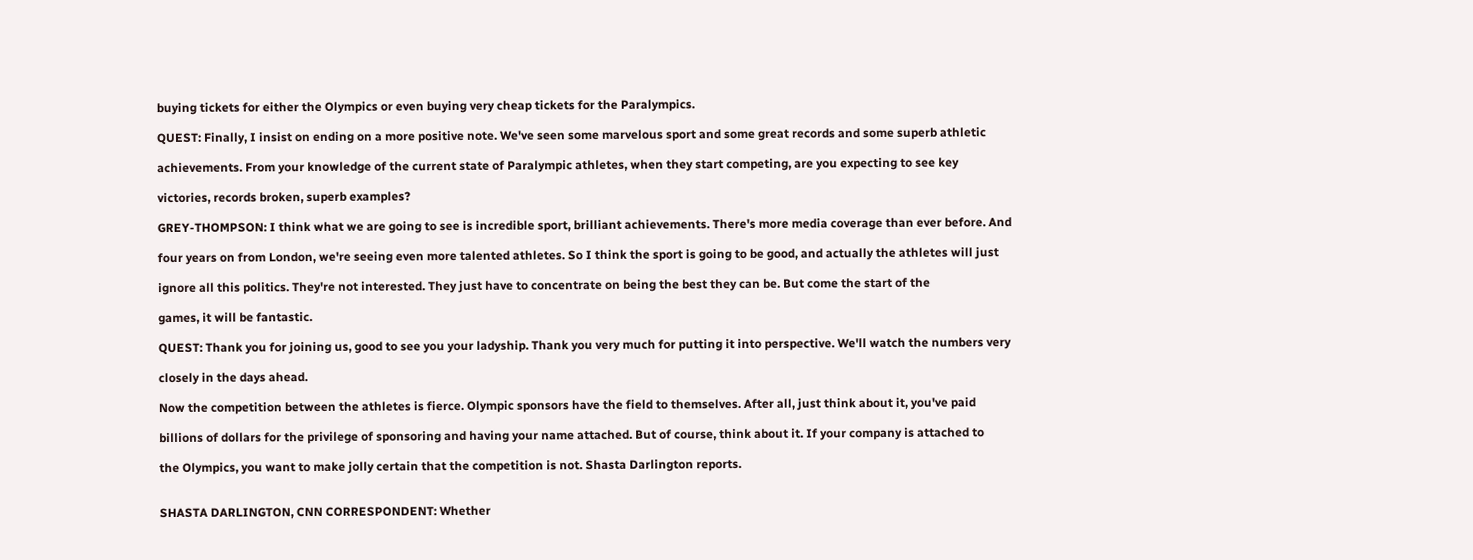buying tickets for either the Olympics or even buying very cheap tickets for the Paralympics.

QUEST: Finally, I insist on ending on a more positive note. We've seen some marvelous sport and some great records and some superb athletic

achievements. From your knowledge of the current state of Paralympic athletes, when they start competing, are you expecting to see key

victories, records broken, superb examples?

GREY-THOMPSON: I think what we are going to see is incredible sport, brilliant achievements. There's more media coverage than ever before. And

four years on from London, we're seeing even more talented athletes. So I think the sport is going to be good, and actually the athletes will just

ignore all this politics. They're not interested. They just have to concentrate on being the best they can be. But come the start of the

games, it will be fantastic.

QUEST: Thank you for joining us, good to see you your ladyship. Thank you very much for putting it into perspective. We'll watch the numbers very

closely in the days ahead.

Now the competition between the athletes is fierce. Olympic sponsors have the field to themselves. After all, just think about it, you've paid

billions of dollars for the privilege of sponsoring and having your name attached. But of course, think about it. If your company is attached to

the Olympics, you want to make jolly certain that the competition is not. Shasta Darlington reports.


SHASTA DARLINGTON, CNN CORRESPONDENT: Whether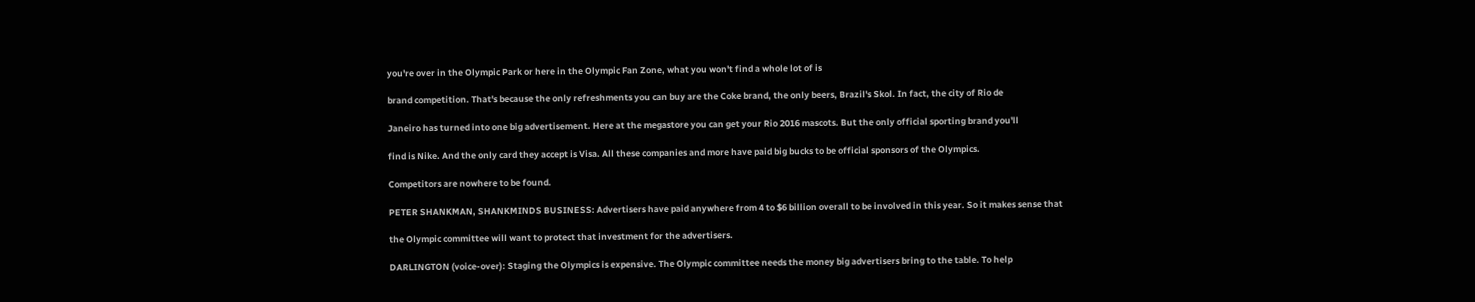you're over in the Olympic Park or here in the Olympic Fan Zone, what you won't find a whole lot of is

brand competition. That's because the only refreshments you can buy are the Coke brand, the only beers, Brazil's Skol. In fact, the city of Rio de

Janeiro has turned into one big advertisement. Here at the megastore you can get your Rio 2016 mascots. But the only official sporting brand you'll

find is Nike. And the only card they accept is Visa. All these companies and more have paid big bucks to be official sponsors of the Olympics.

Competitors are nowhere to be found.

PETER SHANKMAN, SHANKMINDS BUSINESS: Advertisers have paid anywhere from 4 to $6 billion overall to be involved in this year. So it makes sense that

the Olympic committee will want to protect that investment for the advertisers.

DARLINGTON (voice-over): Staging the Olympics is expensive. The Olympic committee needs the money big advertisers bring to the table. To help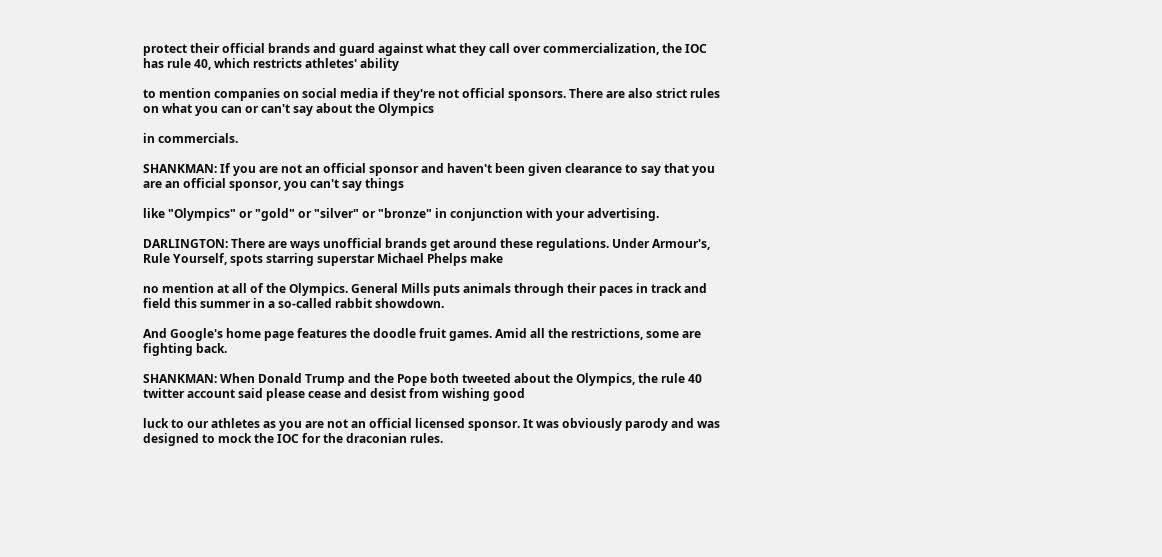protect their official brands and guard against what they call over commercialization, the IOC has rule 40, which restricts athletes' ability

to mention companies on social media if they're not official sponsors. There are also strict rules on what you can or can't say about the Olympics

in commercials.

SHANKMAN: If you are not an official sponsor and haven't been given clearance to say that you are an official sponsor, you can't say things

like "Olympics" or "gold" or "silver" or "bronze" in conjunction with your advertising.

DARLINGTON: There are ways unofficial brands get around these regulations. Under Armour's, Rule Yourself, spots starring superstar Michael Phelps make

no mention at all of the Olympics. General Mills puts animals through their paces in track and field this summer in a so-called rabbit showdown.

And Google's home page features the doodle fruit games. Amid all the restrictions, some are fighting back.

SHANKMAN: When Donald Trump and the Pope both tweeted about the Olympics, the rule 40 twitter account said please cease and desist from wishing good

luck to our athletes as you are not an official licensed sponsor. It was obviously parody and was designed to mock the IOC for the draconian rules.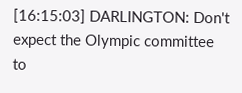[16:15:03] DARLINGTON: Don't expect the Olympic committee to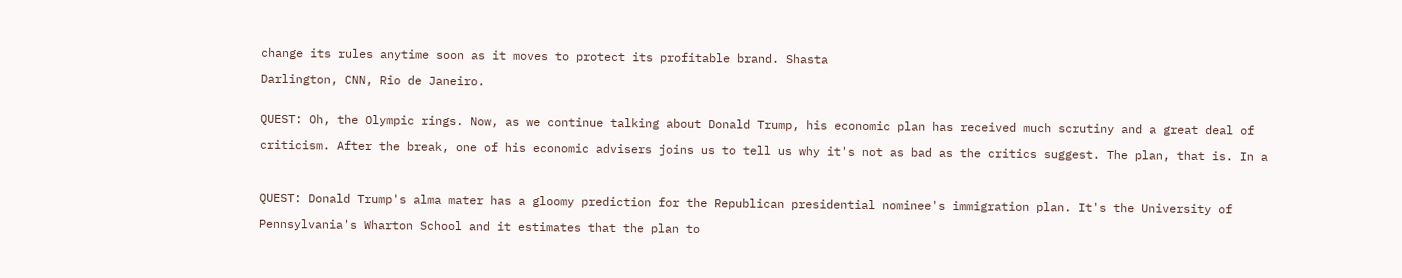change its rules anytime soon as it moves to protect its profitable brand. Shasta

Darlington, CNN, Rio de Janeiro.


QUEST: Oh, the Olympic rings. Now, as we continue talking about Donald Trump, his economic plan has received much scrutiny and a great deal of

criticism. After the break, one of his economic advisers joins us to tell us why it's not as bad as the critics suggest. The plan, that is. In a



QUEST: Donald Trump's alma mater has a gloomy prediction for the Republican presidential nominee's immigration plan. It's the University of

Pennsylvania's Wharton School and it estimates that the plan to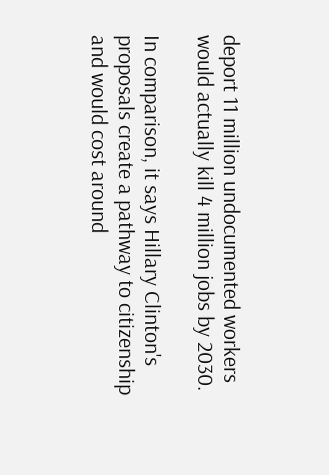deport 11 million undocumented workers would actually kill 4 million jobs by 2030.

In comparison, it says Hillary Clinton's proposals create a pathway to citizenship and would cost around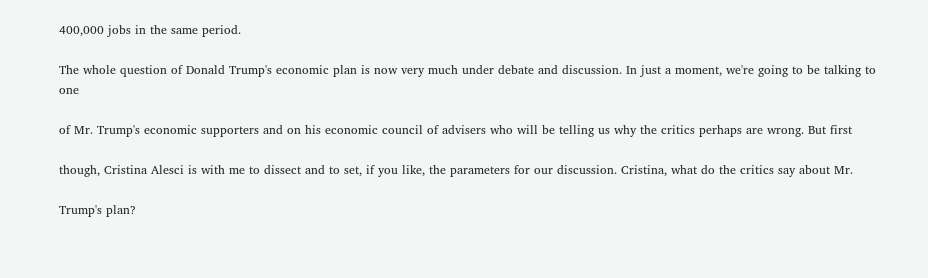400,000 jobs in the same period.

The whole question of Donald Trump's economic plan is now very much under debate and discussion. In just a moment, we're going to be talking to one

of Mr. Trump's economic supporters and on his economic council of advisers who will be telling us why the critics perhaps are wrong. But first

though, Cristina Alesci is with me to dissect and to set, if you like, the parameters for our discussion. Cristina, what do the critics say about Mr.

Trump's plan?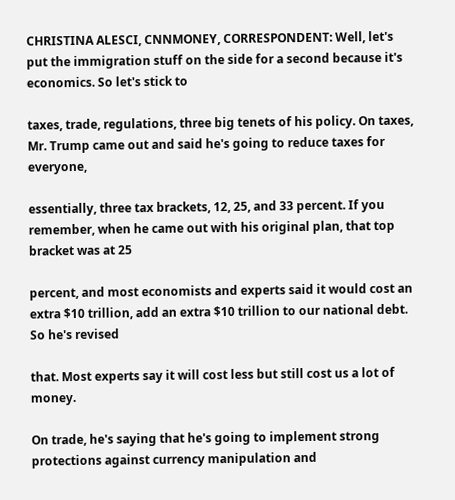CHRISTINA ALESCI, CNNMONEY, CORRESPONDENT: Well, let's put the immigration stuff on the side for a second because it's economics. So let's stick to

taxes, trade, regulations, three big tenets of his policy. On taxes, Mr. Trump came out and said he's going to reduce taxes for everyone,

essentially, three tax brackets, 12, 25, and 33 percent. If you remember, when he came out with his original plan, that top bracket was at 25

percent, and most economists and experts said it would cost an extra $10 trillion, add an extra $10 trillion to our national debt. So he's revised

that. Most experts say it will cost less but still cost us a lot of money.

On trade, he's saying that he's going to implement strong protections against currency manipulation and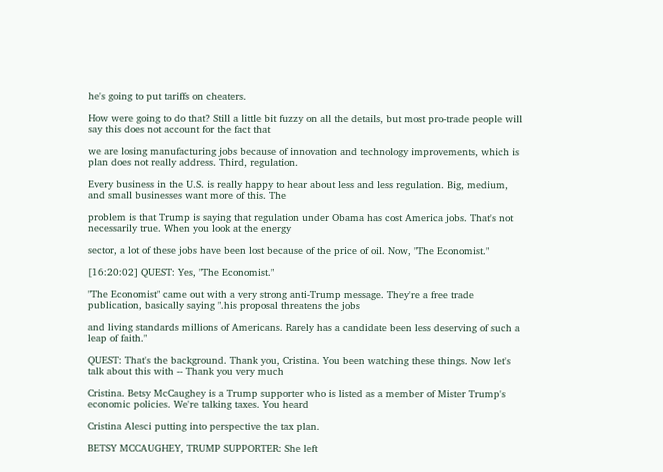he's going to put tariffs on cheaters.

How were going to do that? Still a little bit fuzzy on all the details, but most pro-trade people will say this does not account for the fact that

we are losing manufacturing jobs because of innovation and technology improvements, which is plan does not really address. Third, regulation.

Every business in the U.S. is really happy to hear about less and less regulation. Big, medium, and small businesses want more of this. The

problem is that Trump is saying that regulation under Obama has cost America jobs. That's not necessarily true. When you look at the energy

sector, a lot of these jobs have been lost because of the price of oil. Now, "The Economist."

[16:20:02] QUEST: Yes, "The Economist."

"The Economist" came out with a very strong anti-Trump message. They're a free trade publication, basically saying ".his proposal threatens the jobs

and living standards millions of Americans. Rarely has a candidate been less deserving of such a leap of faith."

QUEST: That's the background. Thank you, Cristina. You been watching these things. Now let's talk about this with -- Thank you very much

Cristina. Betsy McCaughey is a Trump supporter who is listed as a member of Mister Trump's economic policies. We're talking taxes. You heard

Cristina Alesci putting into perspective the tax plan.

BETSY MCCAUGHEY, TRUMP SUPPORTER: She left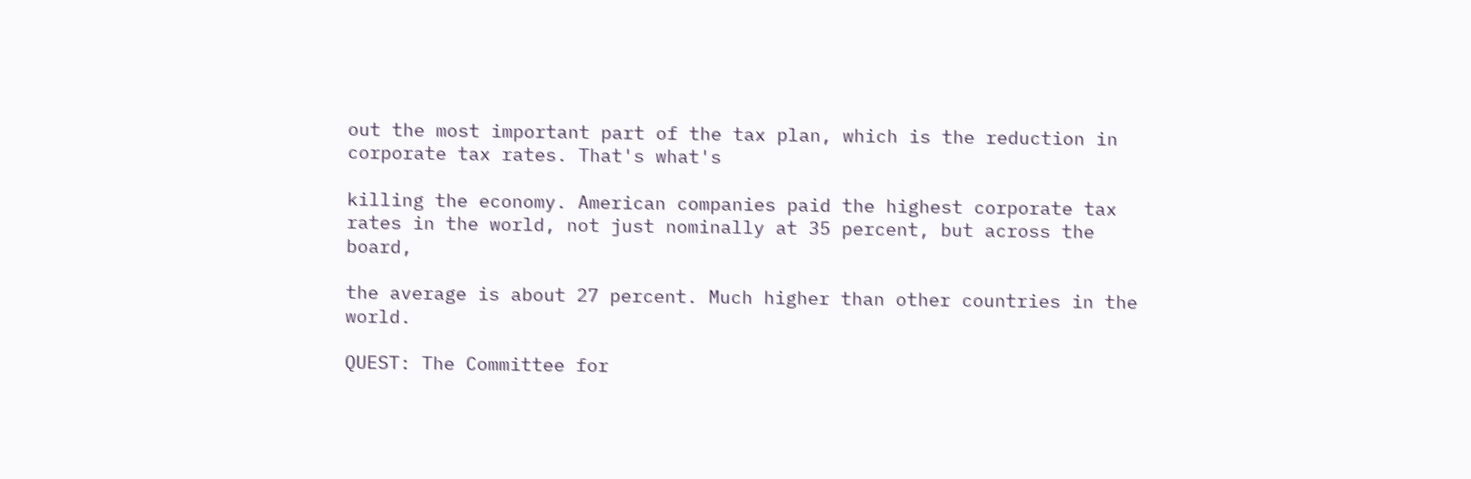out the most important part of the tax plan, which is the reduction in corporate tax rates. That's what's

killing the economy. American companies paid the highest corporate tax rates in the world, not just nominally at 35 percent, but across the board,

the average is about 27 percent. Much higher than other countries in the world.

QUEST: The Committee for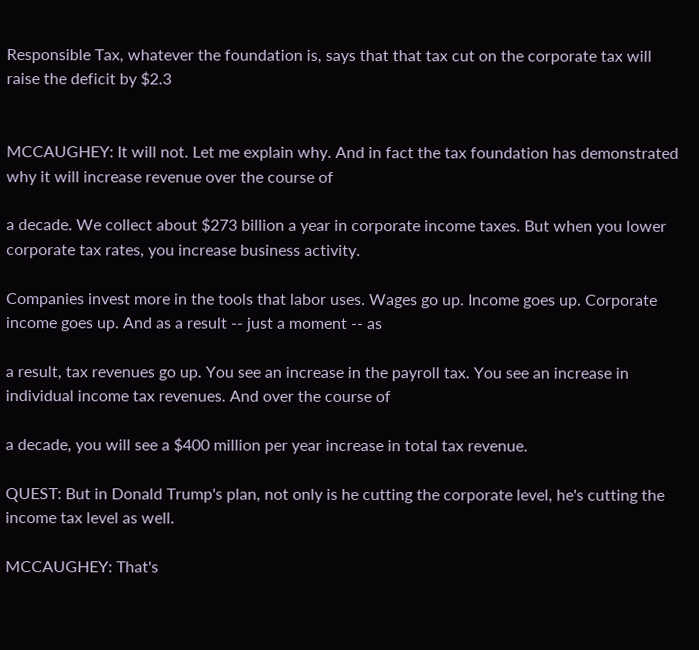Responsible Tax, whatever the foundation is, says that that tax cut on the corporate tax will raise the deficit by $2.3


MCCAUGHEY: It will not. Let me explain why. And in fact the tax foundation has demonstrated why it will increase revenue over the course of

a decade. We collect about $273 billion a year in corporate income taxes. But when you lower corporate tax rates, you increase business activity.

Companies invest more in the tools that labor uses. Wages go up. Income goes up. Corporate income goes up. And as a result -- just a moment -- as

a result, tax revenues go up. You see an increase in the payroll tax. You see an increase in individual income tax revenues. And over the course of

a decade, you will see a $400 million per year increase in total tax revenue.

QUEST: But in Donald Trump's plan, not only is he cutting the corporate level, he's cutting the income tax level as well.

MCCAUGHEY: That's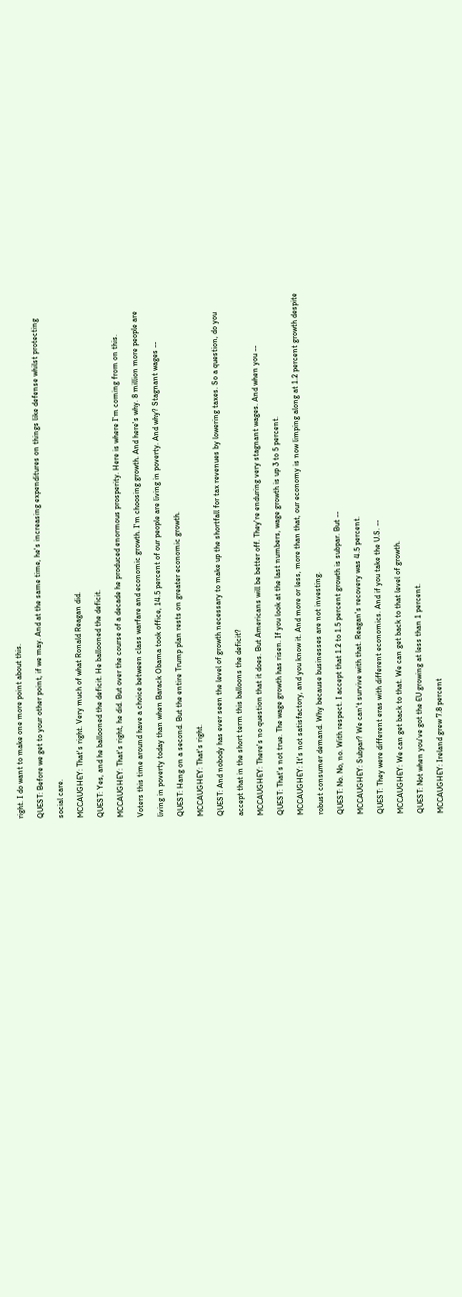right. I do want to make one more point about this.

QUEST: Before we get to your other point, if we may. And at the same time, he's increasing expenditures on things like defense whilst protecting

social care.

MCCAUGHEY: That's right. Very much of what Ronald Reagan did.

QUEST: Yes, and he ballooned the deficit. He ballooned the deficit.

MCCAUGHEY: That's right, he did. But over the course of a decade he produced enormous prosperity. Here is where I'm coming from on this.

Voters this time around have a choice between class warfare and economic growth. I'm choosing growth. And here's why. 8 million more people are

living in poverty today than when Barack Obama took office, 14.5 percent of our people are living in poverty. And why? Stagnant wages --

QUEST: Hang on a second. But the entire Trump plan rests on greater economic growth.

MCCAUGHEY: That's right.

QUEST: And nobody has ever seen the level of growth necessary to make up the shortfall for tax revenues by lowering taxes. So a question, do you

accept that in the short term this balloons the deficit?

MCCAUGHEY: There's no question that it does. But Americans will be better off. They're enduring very stagnant wages. And when you --

QUEST: That's not true. The wage growth has risen. If you look at the last numbers, wage growth is up 3 to 5 percent.

MCCAUGHEY: It's not satisfactory, and you know it. And more or less, more than that, our economy is now limping along at 1.2 percent growth despite

robust consumer demand. Why because businesses are not investing.

QUEST: No. No, no. With respect. I accept that 1.2 to 1.5 percent growth is subpar. But --

MCCAUGHEY: Subpar? We can't survive with that. Reagan's recovery was 4.5 percent.

QUEST: They were different eras with different economics. And if you take the U.S. --

MCCAUGHEY: We can get back to that. We can get back to that level of growth.

QUEST: Not when you've got the EU growing at less than 1 percent.

MCCAUGHEY: Ireland grew 7.8 percent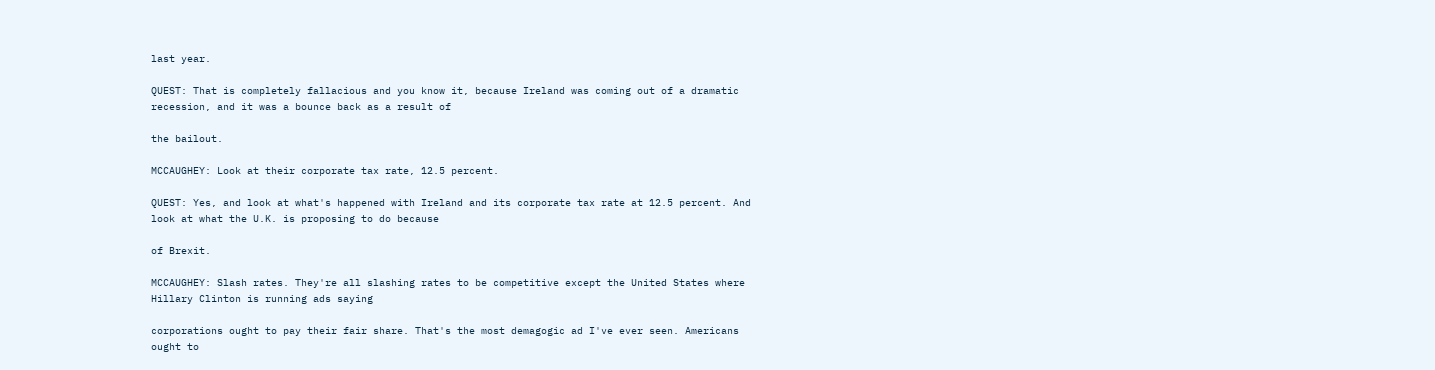last year.

QUEST: That is completely fallacious and you know it, because Ireland was coming out of a dramatic recession, and it was a bounce back as a result of

the bailout.

MCCAUGHEY: Look at their corporate tax rate, 12.5 percent.

QUEST: Yes, and look at what's happened with Ireland and its corporate tax rate at 12.5 percent. And look at what the U.K. is proposing to do because

of Brexit.

MCCAUGHEY: Slash rates. They're all slashing rates to be competitive except the United States where Hillary Clinton is running ads saying

corporations ought to pay their fair share. That's the most demagogic ad I've ever seen. Americans ought to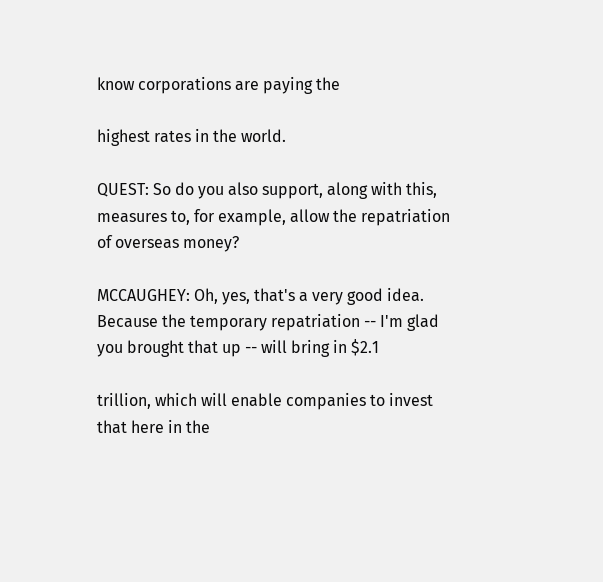know corporations are paying the

highest rates in the world.

QUEST: So do you also support, along with this, measures to, for example, allow the repatriation of overseas money?

MCCAUGHEY: Oh, yes, that's a very good idea. Because the temporary repatriation -- I'm glad you brought that up -- will bring in $2.1

trillion, which will enable companies to invest that here in the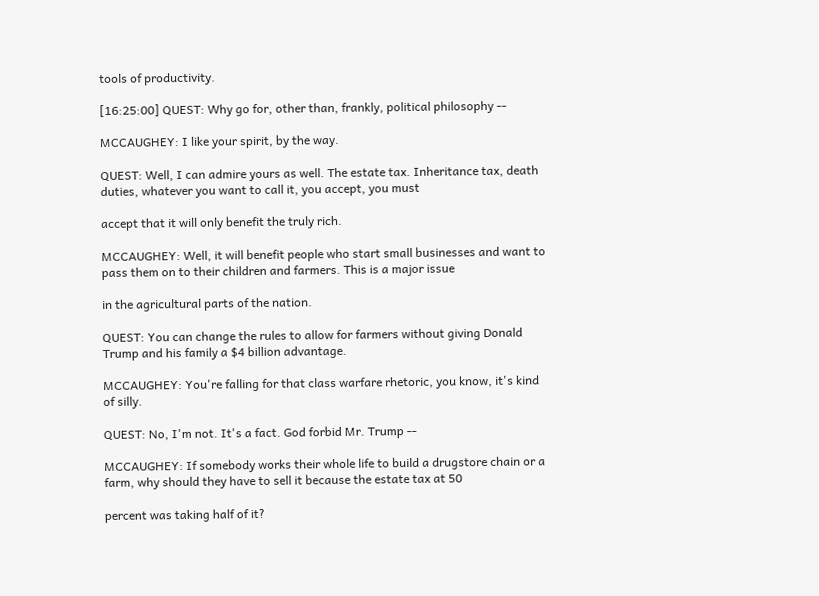tools of productivity.

[16:25:00] QUEST: Why go for, other than, frankly, political philosophy --

MCCAUGHEY: I like your spirit, by the way.

QUEST: Well, I can admire yours as well. The estate tax. Inheritance tax, death duties, whatever you want to call it, you accept, you must

accept that it will only benefit the truly rich.

MCCAUGHEY: Well, it will benefit people who start small businesses and want to pass them on to their children and farmers. This is a major issue

in the agricultural parts of the nation.

QUEST: You can change the rules to allow for farmers without giving Donald Trump and his family a $4 billion advantage.

MCCAUGHEY: You're falling for that class warfare rhetoric, you know, it's kind of silly.

QUEST: No, I'm not. It's a fact. God forbid Mr. Trump --

MCCAUGHEY: If somebody works their whole life to build a drugstore chain or a farm, why should they have to sell it because the estate tax at 50

percent was taking half of it?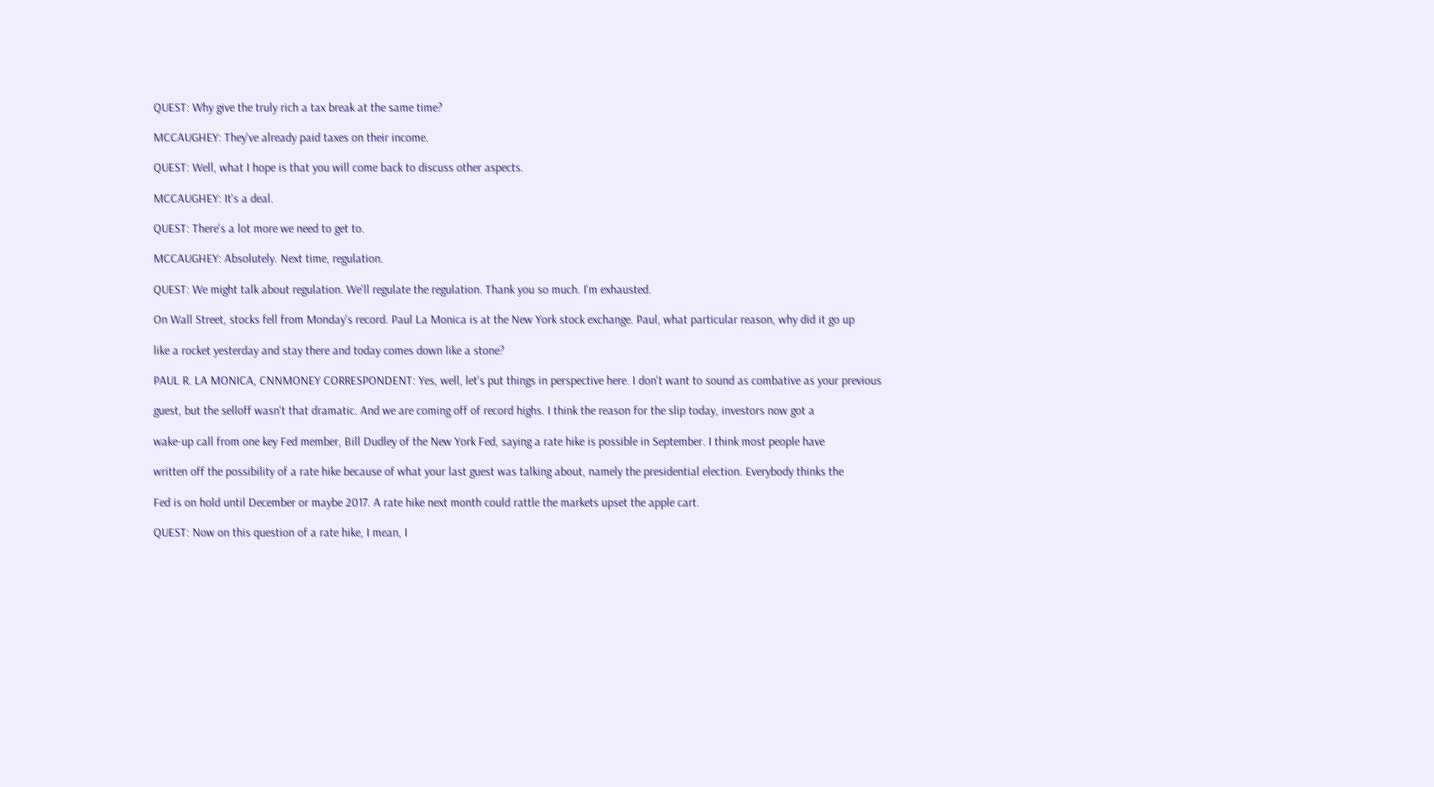QUEST: Why give the truly rich a tax break at the same time?

MCCAUGHEY: They've already paid taxes on their income.

QUEST: Well, what I hope is that you will come back to discuss other aspects.

MCCAUGHEY: It's a deal.

QUEST: There's a lot more we need to get to.

MCCAUGHEY: Absolutely. Next time, regulation.

QUEST: We might talk about regulation. We'll regulate the regulation. Thank you so much. I'm exhausted.

On Wall Street, stocks fell from Monday's record. Paul La Monica is at the New York stock exchange. Paul, what particular reason, why did it go up

like a rocket yesterday and stay there and today comes down like a stone?

PAUL R. LA MONICA, CNNMONEY CORRESPONDENT: Yes, well, let's put things in perspective here. I don't want to sound as combative as your previous

guest, but the selloff wasn't that dramatic. And we are coming off of record highs. I think the reason for the slip today, investors now got a

wake-up call from one key Fed member, Bill Dudley of the New York Fed, saying a rate hike is possible in September. I think most people have

written off the possibility of a rate hike because of what your last guest was talking about, namely the presidential election. Everybody thinks the

Fed is on hold until December or maybe 2017. A rate hike next month could rattle the markets upset the apple cart.

QUEST: Now on this question of a rate hike, I mean, I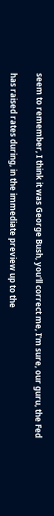seem to remember, I think it was George Bush, you'll correct me, I'm sure, our guru, the Fed

has raised rates during, in the immediate preview up to the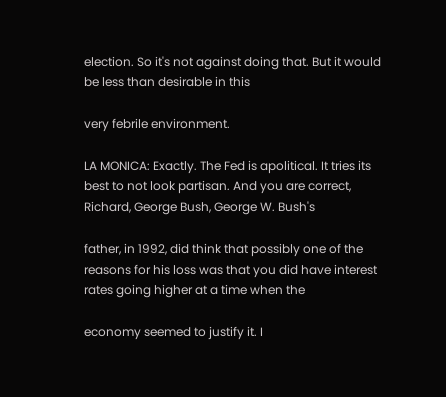election. So it's not against doing that. But it would be less than desirable in this

very febrile environment.

LA MONICA: Exactly. The Fed is apolitical. It tries its best to not look partisan. And you are correct, Richard, George Bush, George W. Bush's

father, in 1992, did think that possibly one of the reasons for his loss was that you did have interest rates going higher at a time when the

economy seemed to justify it. I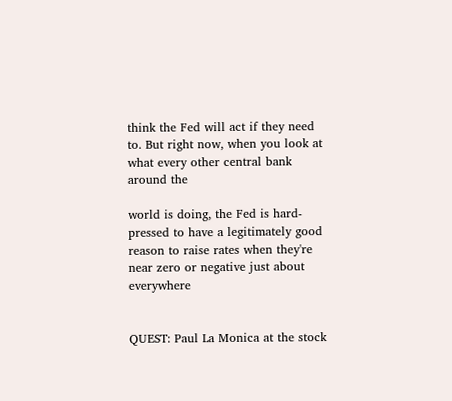think the Fed will act if they need to. But right now, when you look at what every other central bank around the

world is doing, the Fed is hard-pressed to have a legitimately good reason to raise rates when they're near zero or negative just about everywhere


QUEST: Paul La Monica at the stock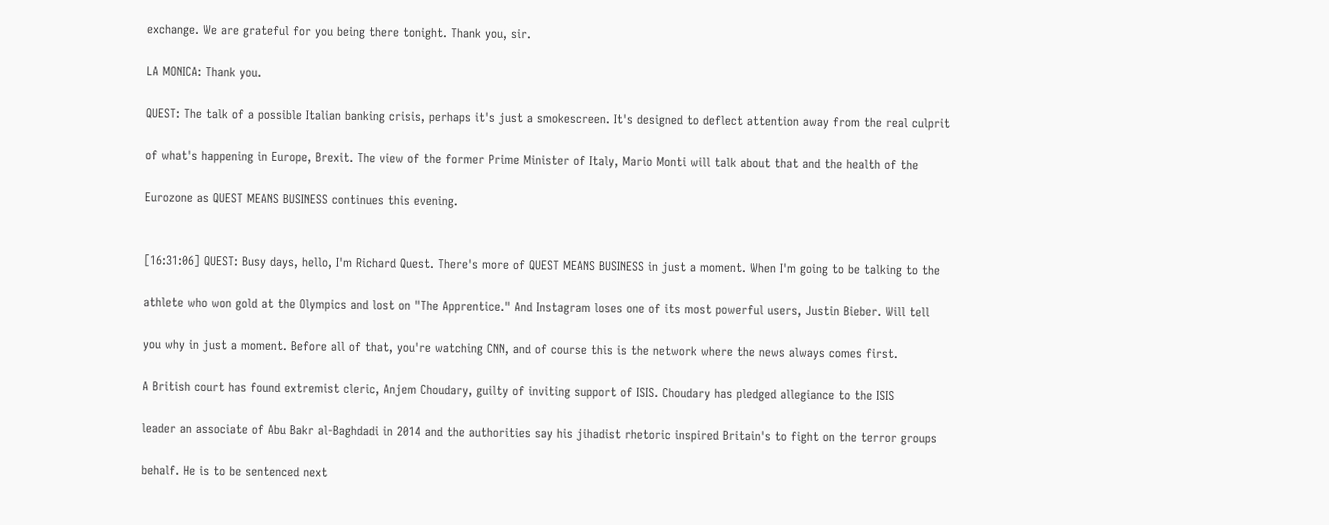exchange. We are grateful for you being there tonight. Thank you, sir.

LA MONICA: Thank you.

QUEST: The talk of a possible Italian banking crisis, perhaps it's just a smokescreen. It's designed to deflect attention away from the real culprit

of what's happening in Europe, Brexit. The view of the former Prime Minister of Italy, Mario Monti will talk about that and the health of the

Eurozone as QUEST MEANS BUSINESS continues this evening.


[16:31:06] QUEST: Busy days, hello, I'm Richard Quest. There's more of QUEST MEANS BUSINESS in just a moment. When I'm going to be talking to the

athlete who won gold at the Olympics and lost on "The Apprentice." And Instagram loses one of its most powerful users, Justin Bieber. Will tell

you why in just a moment. Before all of that, you're watching CNN, and of course this is the network where the news always comes first.

A British court has found extremist cleric, Anjem Choudary, guilty of inviting support of ISIS. Choudary has pledged allegiance to the ISIS

leader an associate of Abu Bakr al-Baghdadi in 2014 and the authorities say his jihadist rhetoric inspired Britain's to fight on the terror groups

behalf. He is to be sentenced next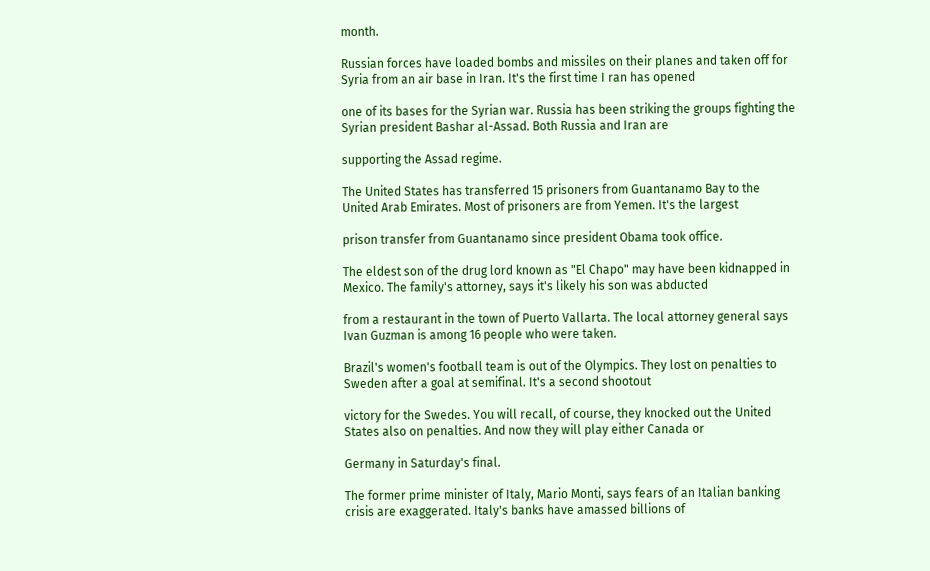month.

Russian forces have loaded bombs and missiles on their planes and taken off for Syria from an air base in Iran. It's the first time I ran has opened

one of its bases for the Syrian war. Russia has been striking the groups fighting the Syrian president Bashar al-Assad. Both Russia and Iran are

supporting the Assad regime.

The United States has transferred 15 prisoners from Guantanamo Bay to the United Arab Emirates. Most of prisoners are from Yemen. It's the largest

prison transfer from Guantanamo since president Obama took office.

The eldest son of the drug lord known as "El Chapo" may have been kidnapped in Mexico. The family's attorney, says it's likely his son was abducted

from a restaurant in the town of Puerto Vallarta. The local attorney general says Ivan Guzman is among 16 people who were taken.

Brazil's women's football team is out of the Olympics. They lost on penalties to Sweden after a goal at semifinal. It's a second shootout

victory for the Swedes. You will recall, of course, they knocked out the United States also on penalties. And now they will play either Canada or

Germany in Saturday's final.

The former prime minister of Italy, Mario Monti, says fears of an Italian banking crisis are exaggerated. Italy's banks have amassed billions of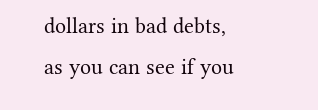dollars in bad debts, as you can see if you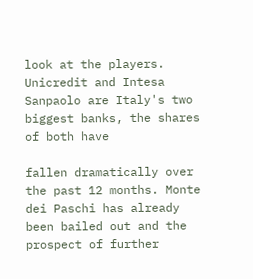look at the players. Unicredit and Intesa Sanpaolo are Italy's two biggest banks, the shares of both have

fallen dramatically over the past 12 months. Monte dei Paschi has already been bailed out and the prospect of further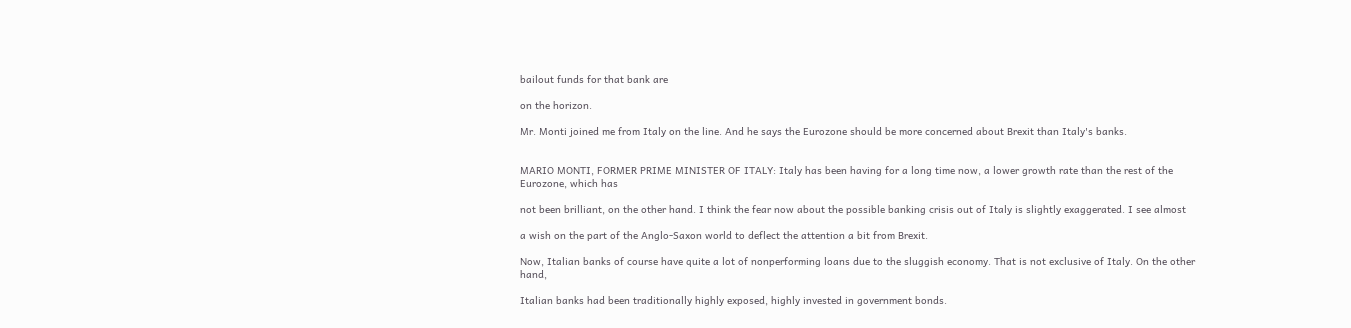bailout funds for that bank are

on the horizon.

Mr. Monti joined me from Italy on the line. And he says the Eurozone should be more concerned about Brexit than Italy's banks.


MARIO MONTI, FORMER PRIME MINISTER OF ITALY: Italy has been having for a long time now, a lower growth rate than the rest of the Eurozone, which has

not been brilliant, on the other hand. I think the fear now about the possible banking crisis out of Italy is slightly exaggerated. I see almost

a wish on the part of the Anglo-Saxon world to deflect the attention a bit from Brexit.

Now, Italian banks of course have quite a lot of nonperforming loans due to the sluggish economy. That is not exclusive of Italy. On the other hand,

Italian banks had been traditionally highly exposed, highly invested in government bonds.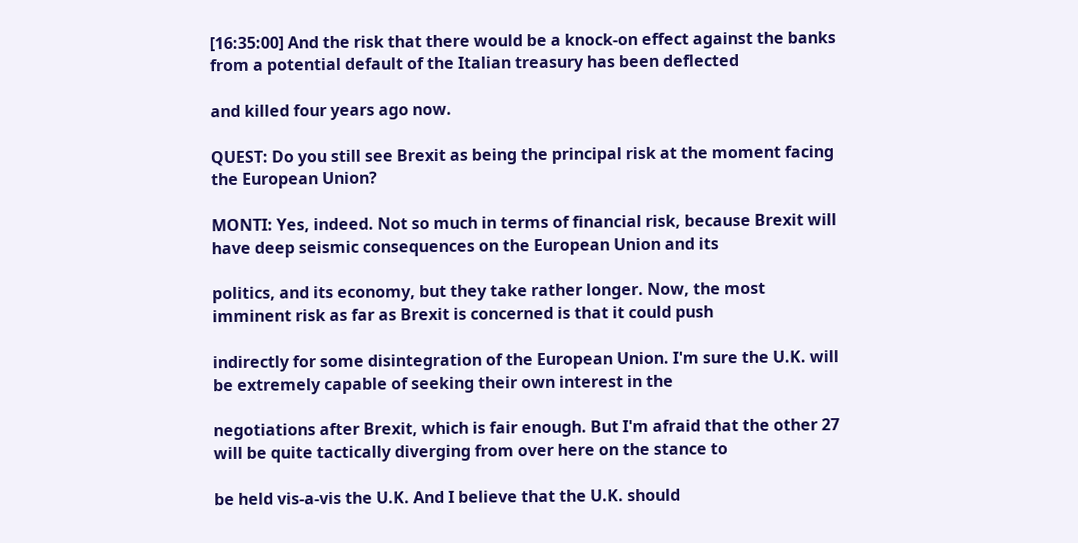[16:35:00] And the risk that there would be a knock-on effect against the banks from a potential default of the Italian treasury has been deflected

and killed four years ago now.

QUEST: Do you still see Brexit as being the principal risk at the moment facing the European Union?

MONTI: Yes, indeed. Not so much in terms of financial risk, because Brexit will have deep seismic consequences on the European Union and its

politics, and its economy, but they take rather longer. Now, the most imminent risk as far as Brexit is concerned is that it could push

indirectly for some disintegration of the European Union. I'm sure the U.K. will be extremely capable of seeking their own interest in the

negotiations after Brexit, which is fair enough. But I'm afraid that the other 27 will be quite tactically diverging from over here on the stance to

be held vis-a-vis the U.K. And I believe that the U.K. should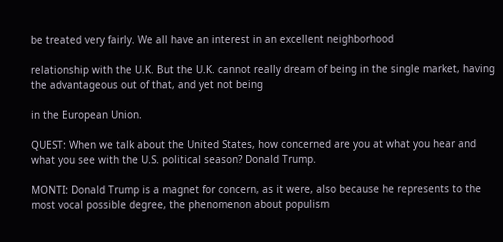be treated very fairly. We all have an interest in an excellent neighborhood

relationship with the U.K. But the U.K. cannot really dream of being in the single market, having the advantageous out of that, and yet not being

in the European Union.

QUEST: When we talk about the United States, how concerned are you at what you hear and what you see with the U.S. political season? Donald Trump.

MONTI: Donald Trump is a magnet for concern, as it were, also because he represents to the most vocal possible degree, the phenomenon about populism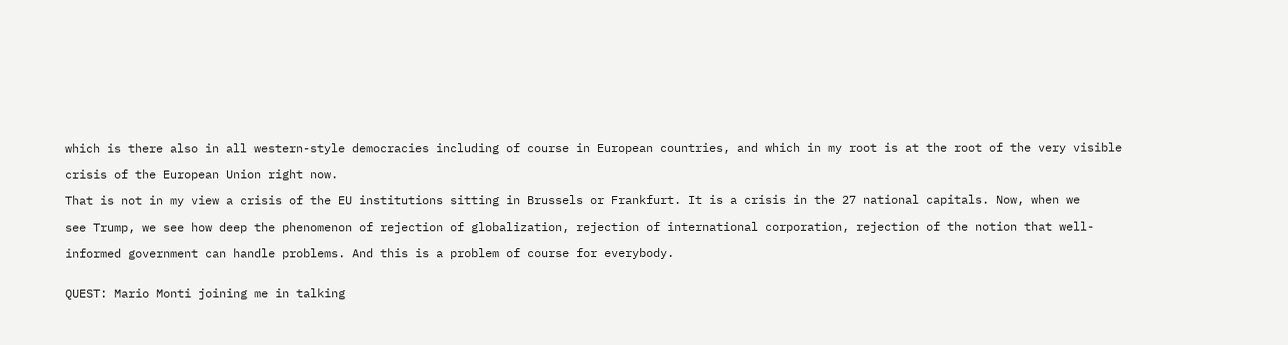which is there also in all western-style democracies including of course in European countries, and which in my root is at the root of the very visible

crisis of the European Union right now.

That is not in my view a crisis of the EU institutions sitting in Brussels or Frankfurt. It is a crisis in the 27 national capitals. Now, when we

see Trump, we see how deep the phenomenon of rejection of globalization, rejection of international corporation, rejection of the notion that well-

informed government can handle problems. And this is a problem of course for everybody.


QUEST: Mario Monti joining me in talking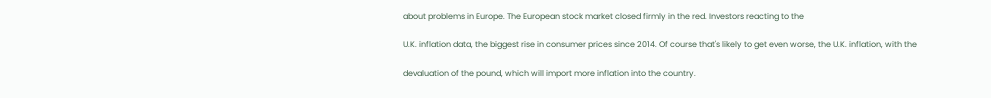about problems in Europe. The European stock market closed firmly in the red. Investors reacting to the

U.K. inflation data, the biggest rise in consumer prices since 2014. Of course that's likely to get even worse, the U.K. inflation, with the

devaluation of the pound, which will import more inflation into the country.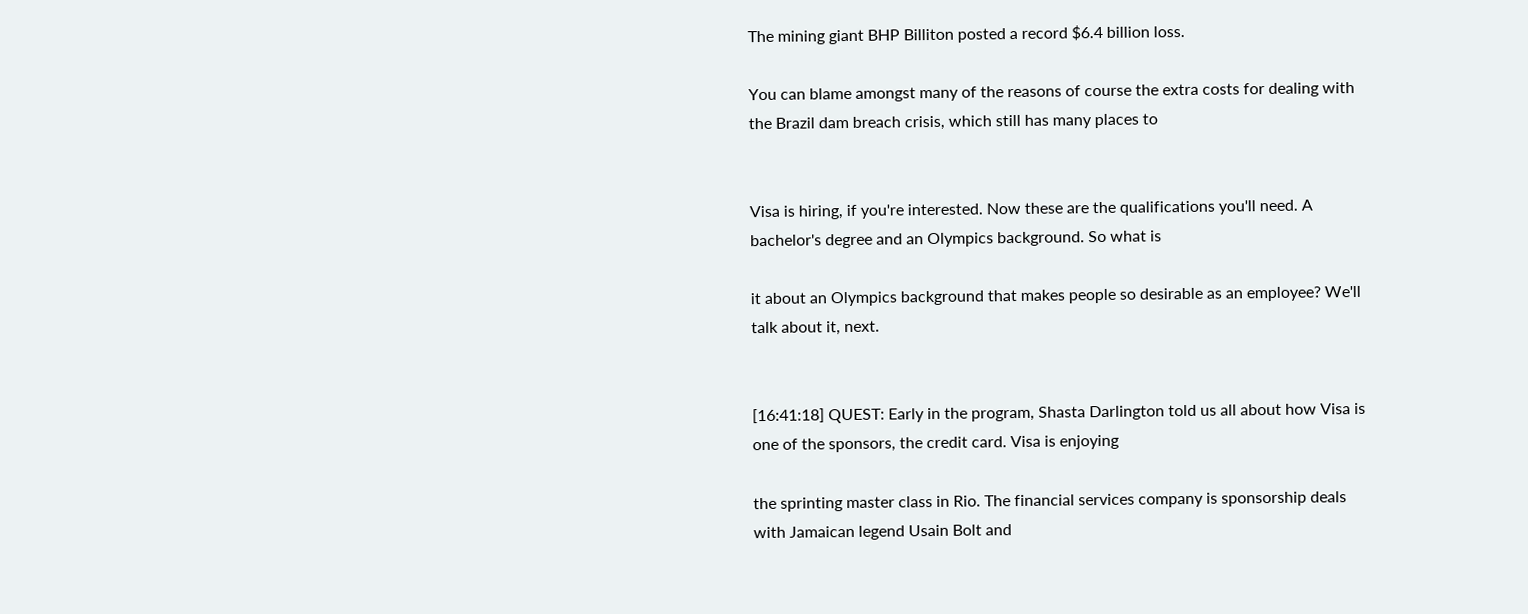The mining giant BHP Billiton posted a record $6.4 billion loss.

You can blame amongst many of the reasons of course the extra costs for dealing with the Brazil dam breach crisis, which still has many places to


Visa is hiring, if you're interested. Now these are the qualifications you'll need. A bachelor's degree and an Olympics background. So what is

it about an Olympics background that makes people so desirable as an employee? We'll talk about it, next.


[16:41:18] QUEST: Early in the program, Shasta Darlington told us all about how Visa is one of the sponsors, the credit card. Visa is enjoying

the sprinting master class in Rio. The financial services company is sponsorship deals with Jamaican legend Usain Bolt and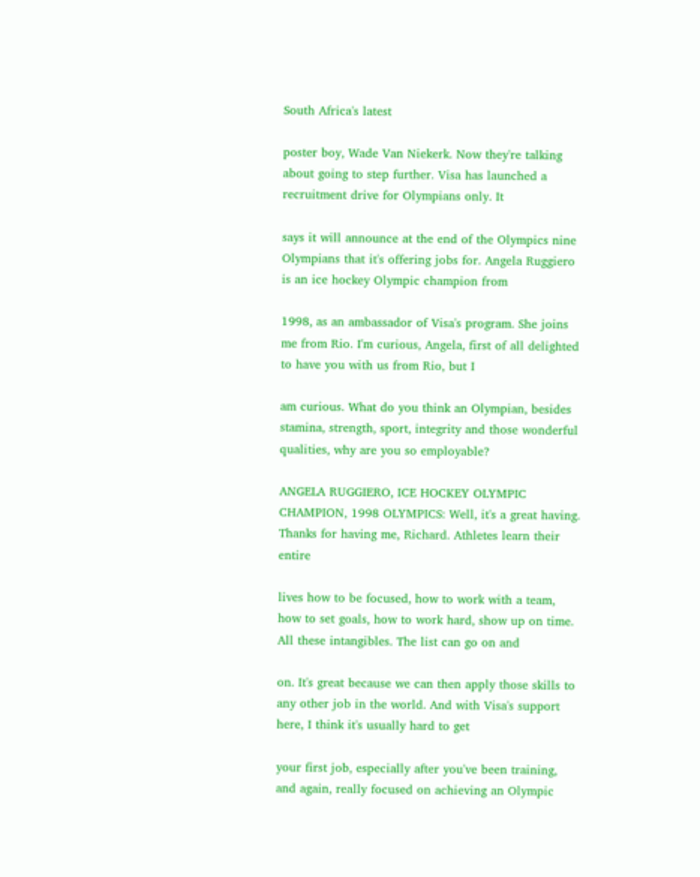South Africa's latest

poster boy, Wade Van Niekerk. Now they're talking about going to step further. Visa has launched a recruitment drive for Olympians only. It

says it will announce at the end of the Olympics nine Olympians that it's offering jobs for. Angela Ruggiero is an ice hockey Olympic champion from

1998, as an ambassador of Visa's program. She joins me from Rio. I'm curious, Angela, first of all delighted to have you with us from Rio, but I

am curious. What do you think an Olympian, besides stamina, strength, sport, integrity and those wonderful qualities, why are you so employable?

ANGELA RUGGIERO, ICE HOCKEY OLYMPIC CHAMPION, 1998 OLYMPICS: Well, it's a great having. Thanks for having me, Richard. Athletes learn their entire

lives how to be focused, how to work with a team, how to set goals, how to work hard, show up on time. All these intangibles. The list can go on and

on. It's great because we can then apply those skills to any other job in the world. And with Visa's support here, I think it's usually hard to get

your first job, especially after you've been training, and again, really focused on achieving an Olympic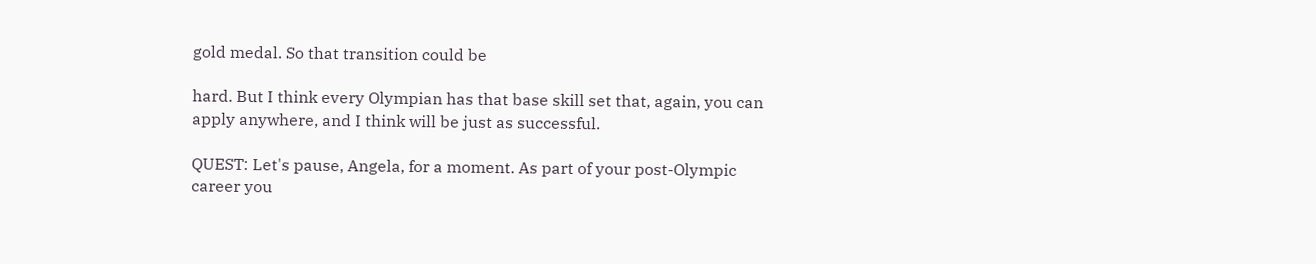gold medal. So that transition could be

hard. But I think every Olympian has that base skill set that, again, you can apply anywhere, and I think will be just as successful.

QUEST: Let's pause, Angela, for a moment. As part of your post-Olympic career you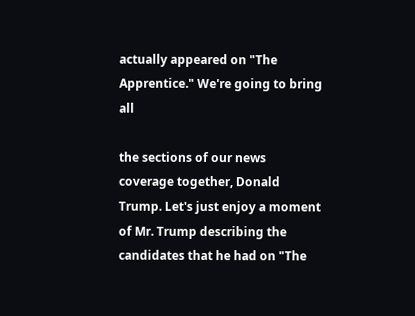actually appeared on "The Apprentice." We're going to bring all

the sections of our news coverage together, Donald Trump. Let's just enjoy a moment of Mr. Trump describing the candidates that he had on "The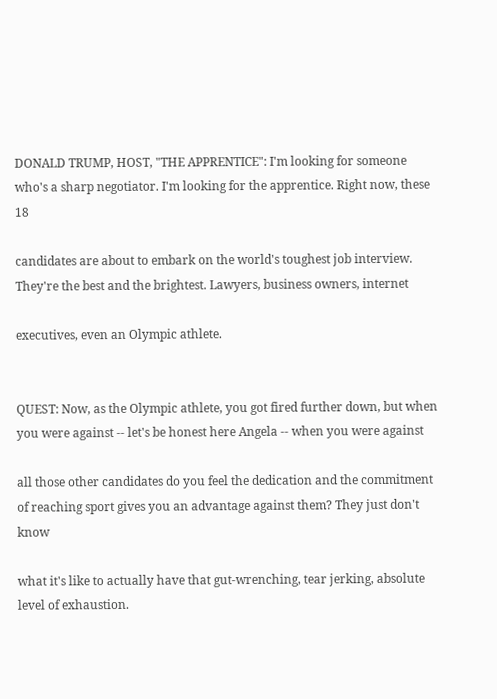DONALD TRUMP, HOST, "THE APPRENTICE": I'm looking for someone who's a sharp negotiator. I'm looking for the apprentice. Right now, these 18

candidates are about to embark on the world's toughest job interview. They're the best and the brightest. Lawyers, business owners, internet

executives, even an Olympic athlete.


QUEST: Now, as the Olympic athlete, you got fired further down, but when you were against -- let's be honest here Angela -- when you were against

all those other candidates do you feel the dedication and the commitment of reaching sport gives you an advantage against them? They just don't know

what it's like to actually have that gut-wrenching, tear jerking, absolute level of exhaustion.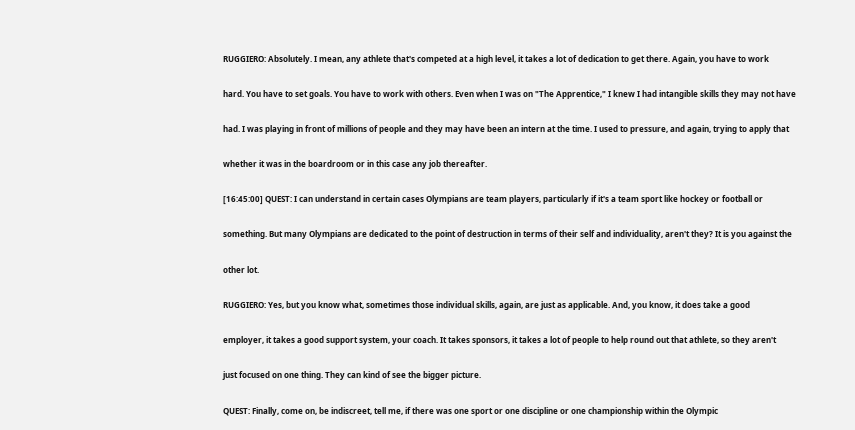RUGGIERO: Absolutely. I mean, any athlete that's competed at a high level, it takes a lot of dedication to get there. Again, you have to work

hard. You have to set goals. You have to work with others. Even when I was on "The Apprentice," I knew I had intangible skills they may not have

had. I was playing in front of millions of people and they may have been an intern at the time. I used to pressure, and again, trying to apply that

whether it was in the boardroom or in this case any job thereafter.

[16:45:00] QUEST: I can understand in certain cases Olympians are team players, particularly if it's a team sport like hockey or football or

something. But many Olympians are dedicated to the point of destruction in terms of their self and individuality, aren't they? It is you against the

other lot.

RUGGIERO: Yes, but you know what, sometimes those individual skills, again, are just as applicable. And, you know, it does take a good

employer, it takes a good support system, your coach. It takes sponsors, it takes a lot of people to help round out that athlete, so they aren't

just focused on one thing. They can kind of see the bigger picture.

QUEST: Finally, come on, be indiscreet, tell me, if there was one sport or one discipline or one championship within the Olympic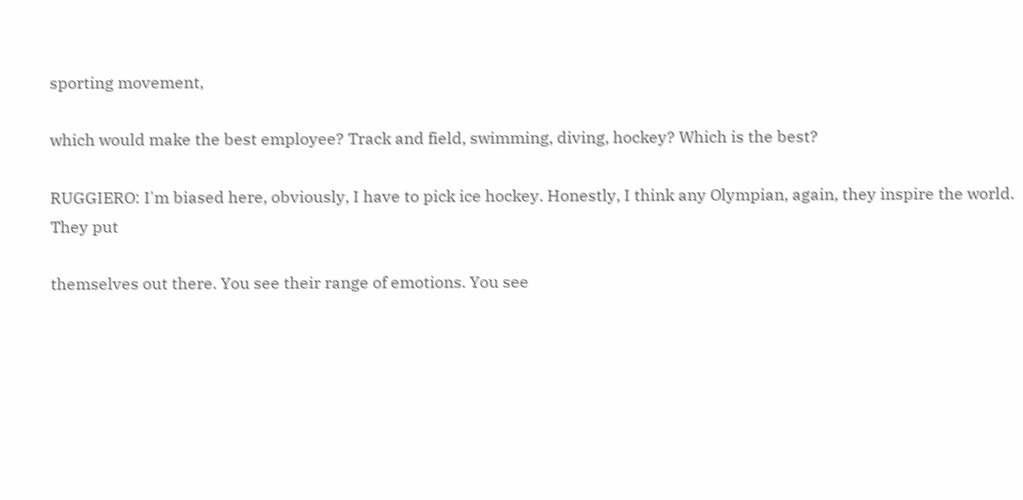sporting movement,

which would make the best employee? Track and field, swimming, diving, hockey? Which is the best?

RUGGIERO: I'm biased here, obviously, I have to pick ice hockey. Honestly, I think any Olympian, again, they inspire the world. They put

themselves out there. You see their range of emotions. You see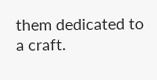them dedicated to a craft.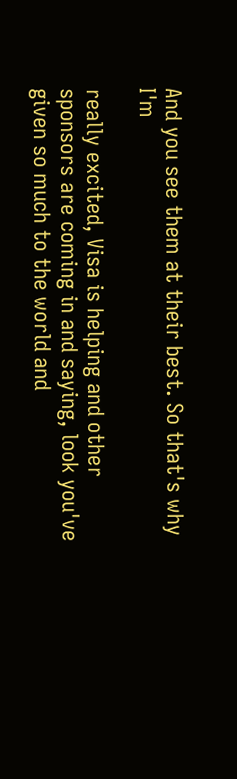And you see them at their best. So that's why I'm

really excited, Visa is helping and other sponsors are coming in and saying, look you've given so much to the world and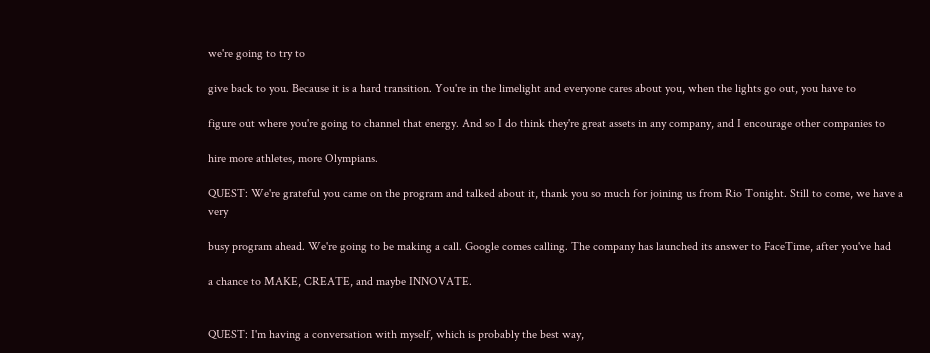we're going to try to

give back to you. Because it is a hard transition. You're in the limelight and everyone cares about you, when the lights go out, you have to

figure out where you're going to channel that energy. And so I do think they're great assets in any company, and I encourage other companies to

hire more athletes, more Olympians.

QUEST: We're grateful you came on the program and talked about it, thank you so much for joining us from Rio Tonight. Still to come, we have a very

busy program ahead. We're going to be making a call. Google comes calling. The company has launched its answer to FaceTime, after you've had

a chance to MAKE, CREATE, and maybe INNOVATE.


QUEST: I'm having a conversation with myself, which is probably the best way,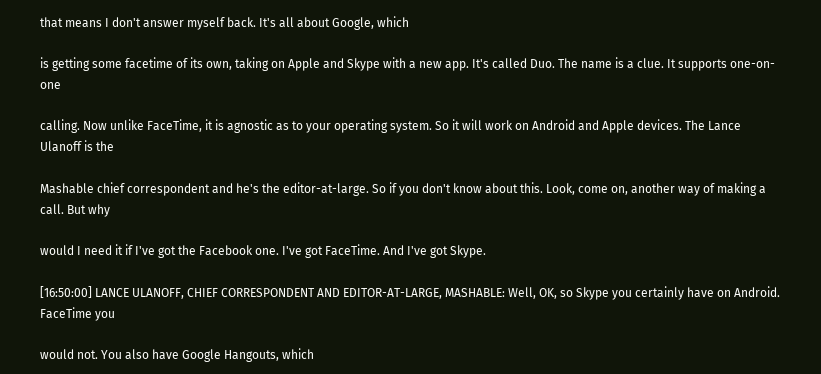that means I don't answer myself back. It's all about Google, which

is getting some facetime of its own, taking on Apple and Skype with a new app. It's called Duo. The name is a clue. It supports one-on-one

calling. Now unlike FaceTime, it is agnostic as to your operating system. So it will work on Android and Apple devices. The Lance Ulanoff is the

Mashable chief correspondent and he's the editor-at-large. So if you don't know about this. Look, come on, another way of making a call. But why

would I need it if I've got the Facebook one. I've got FaceTime. And I've got Skype.

[16:50:00] LANCE ULANOFF, CHIEF CORRESPONDENT AND EDITOR-AT-LARGE, MASHABLE: Well, OK, so Skype you certainly have on Android. FaceTime you

would not. You also have Google Hangouts, which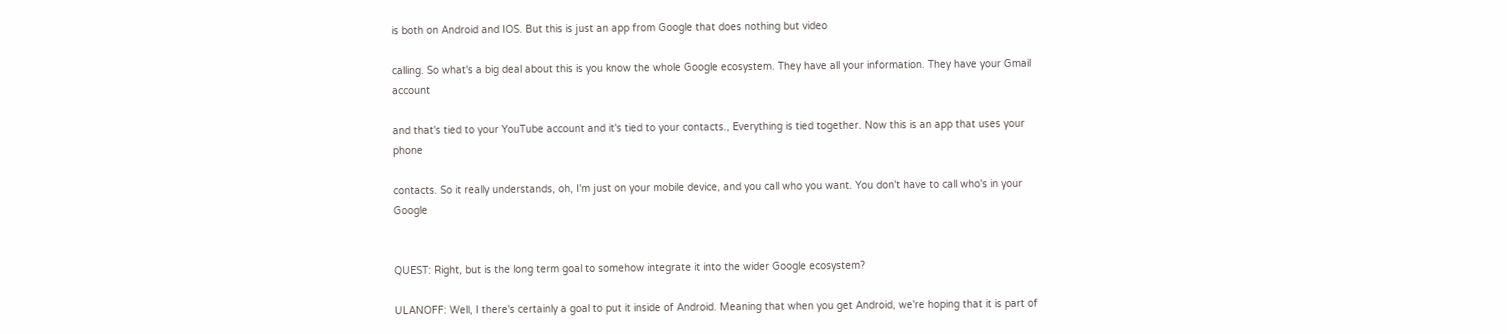is both on Android and IOS. But this is just an app from Google that does nothing but video

calling. So what's a big deal about this is you know the whole Google ecosystem. They have all your information. They have your Gmail account

and that's tied to your YouTube account and it's tied to your contacts., Everything is tied together. Now this is an app that uses your phone

contacts. So it really understands, oh, I'm just on your mobile device, and you call who you want. You don't have to call who's in your Google


QUEST: Right, but is the long term goal to somehow integrate it into the wider Google ecosystem?

ULANOFF: Well, I there's certainly a goal to put it inside of Android. Meaning that when you get Android, we're hoping that it is part of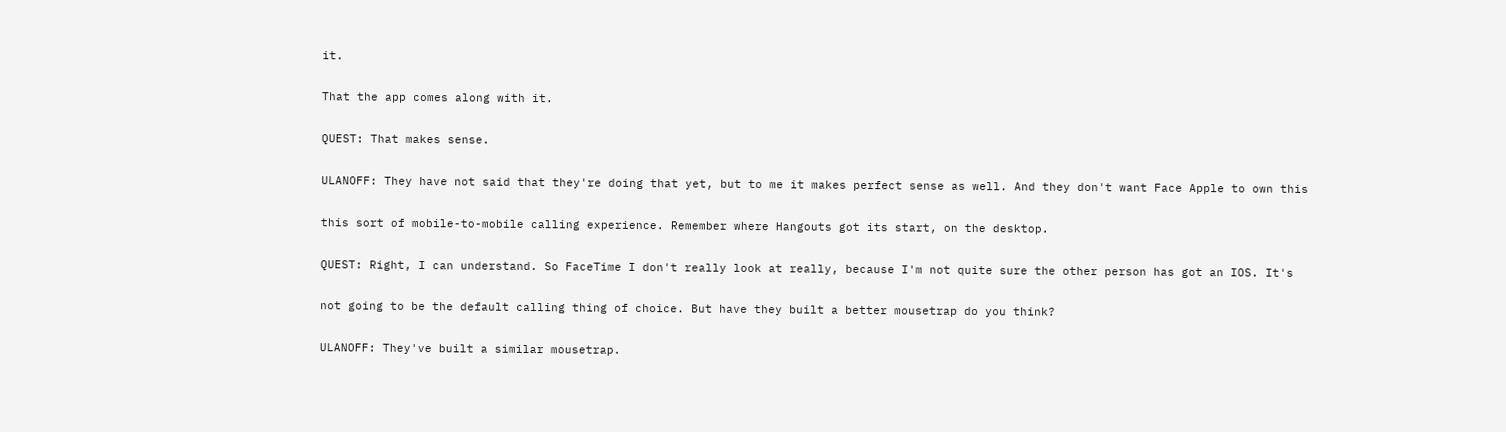it.

That the app comes along with it.

QUEST: That makes sense.

ULANOFF: They have not said that they're doing that yet, but to me it makes perfect sense as well. And they don't want Face Apple to own this

this sort of mobile-to-mobile calling experience. Remember where Hangouts got its start, on the desktop.

QUEST: Right, I can understand. So FaceTime I don't really look at really, because I'm not quite sure the other person has got an IOS. It's

not going to be the default calling thing of choice. But have they built a better mousetrap do you think?

ULANOFF: They've built a similar mousetrap.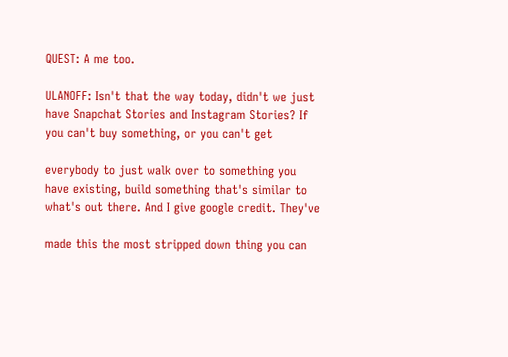QUEST: A me too.

ULANOFF: Isn't that the way today, didn't we just have Snapchat Stories and Instagram Stories? If you can't buy something, or you can't get

everybody to just walk over to something you have existing, build something that's similar to what's out there. And I give google credit. They've

made this the most stripped down thing you can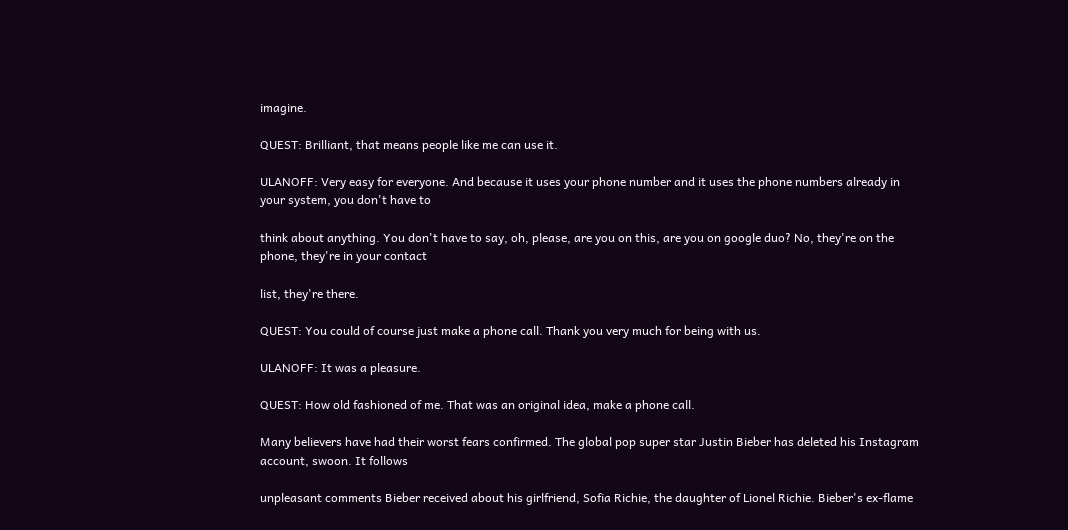imagine.

QUEST: Brilliant, that means people like me can use it.

ULANOFF: Very easy for everyone. And because it uses your phone number and it uses the phone numbers already in your system, you don't have to

think about anything. You don't have to say, oh, please, are you on this, are you on google duo? No, they're on the phone, they're in your contact

list, they're there.

QUEST: You could of course just make a phone call. Thank you very much for being with us.

ULANOFF: It was a pleasure.

QUEST: How old fashioned of me. That was an original idea, make a phone call.

Many believers have had their worst fears confirmed. The global pop super star Justin Bieber has deleted his Instagram account, swoon. It follows

unpleasant comments Bieber received about his girlfriend, Sofia Richie, the daughter of Lionel Richie. Bieber's ex-flame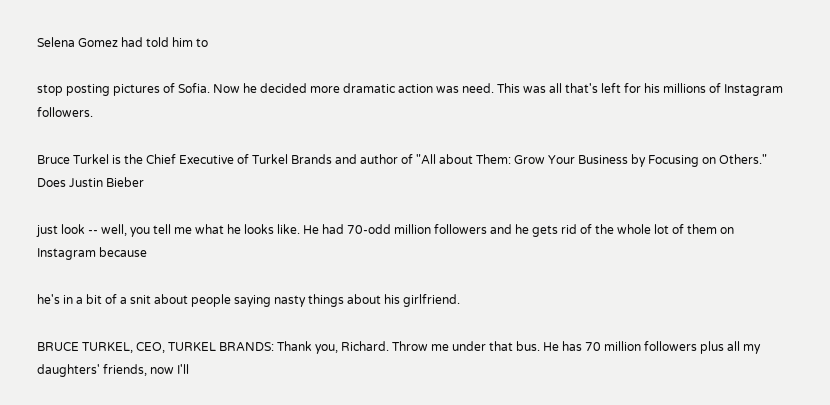Selena Gomez had told him to

stop posting pictures of Sofia. Now he decided more dramatic action was need. This was all that's left for his millions of Instagram followers.

Bruce Turkel is the Chief Executive of Turkel Brands and author of "All about Them: Grow Your Business by Focusing on Others." Does Justin Bieber

just look -- well, you tell me what he looks like. He had 70-odd million followers and he gets rid of the whole lot of them on Instagram because

he's in a bit of a snit about people saying nasty things about his girlfriend.

BRUCE TURKEL, CEO, TURKEL BRANDS: Thank you, Richard. Throw me under that bus. He has 70 million followers plus all my daughters' friends, now I'll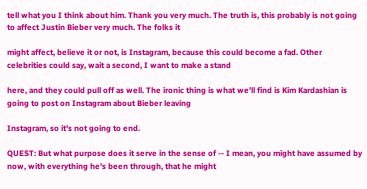tell what you I think about him. Thank you very much. The truth is, this probably is not going to affect Justin Bieber very much. The folks it

might affect, believe it or not, is Instagram, because this could become a fad. Other celebrities could say, wait a second, I want to make a stand

here, and they could pull off as well. The ironic thing is what we'll find is Kim Kardashian is going to post on Instagram about Bieber leaving

Instagram, so it's not going to end.

QUEST: But what purpose does it serve in the sense of -- I mean, you might have assumed by now, with everything he's been through, that he might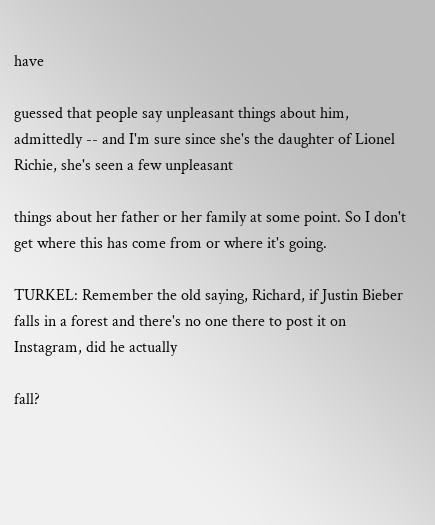have

guessed that people say unpleasant things about him, admittedly -- and I'm sure since she's the daughter of Lionel Richie, she's seen a few unpleasant

things about her father or her family at some point. So I don't get where this has come from or where it's going.

TURKEL: Remember the old saying, Richard, if Justin Bieber falls in a forest and there's no one there to post it on Instagram, did he actually

fall?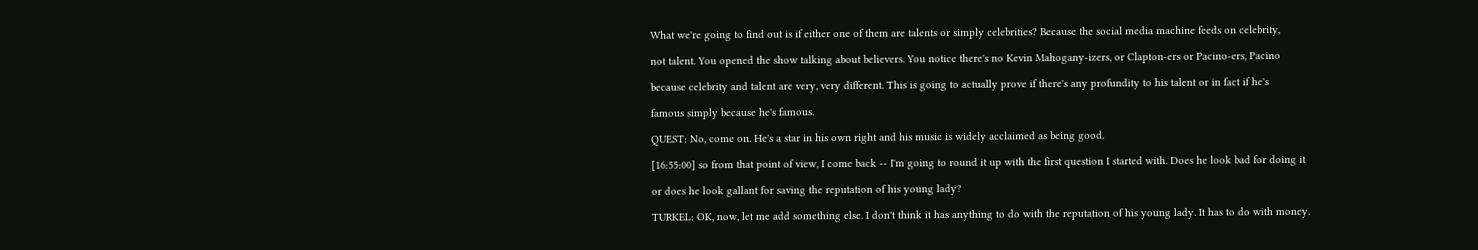What we're going to find out is if either one of them are talents or simply celebrities? Because the social media machine feeds on celebrity,

not talent. You opened the show talking about believers. You notice there's no Kevin Mahogany-izers, or Clapton-ers or Pacino-ers, Pacino

because celebrity and talent are very, very different. This is going to actually prove if there's any profundity to his talent or in fact if he's

famous simply because he's famous.

QUEST: No, come on. He's a star in his own right and his music is widely acclaimed as being good.

[16:55:00] so from that point of view, I come back -- I'm going to round it up with the first question I started with. Does he look bad for doing it

or does he look gallant for saving the reputation of his young lady?

TURKEL: OK, now, let me add something else. I don't think it has anything to do with the reputation of his young lady. It has to do with money.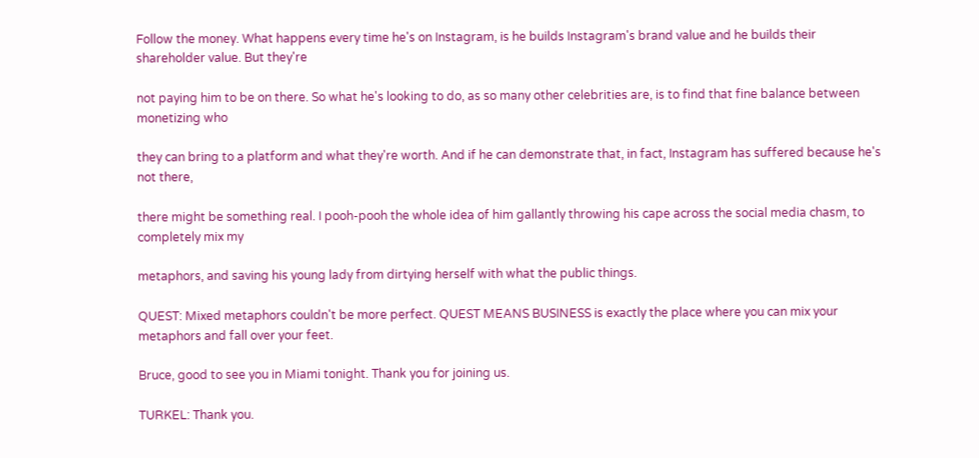Follow the money. What happens every time he's on Instagram, is he builds Instagram's brand value and he builds their shareholder value. But they're

not paying him to be on there. So what he's looking to do, as so many other celebrities are, is to find that fine balance between monetizing who

they can bring to a platform and what they're worth. And if he can demonstrate that, in fact, Instagram has suffered because he's not there,

there might be something real. I pooh-pooh the whole idea of him gallantly throwing his cape across the social media chasm, to completely mix my

metaphors, and saving his young lady from dirtying herself with what the public things.

QUEST: Mixed metaphors couldn't be more perfect. QUEST MEANS BUSINESS is exactly the place where you can mix your metaphors and fall over your feet.

Bruce, good to see you in Miami tonight. Thank you for joining us.

TURKEL: Thank you.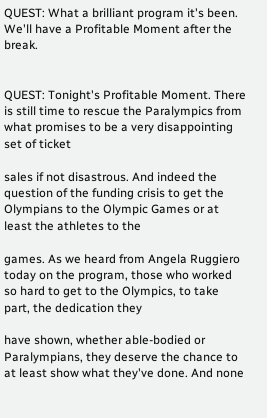QUEST: What a brilliant program it's been. We'll have a Profitable Moment after the break.


QUEST: Tonight's Profitable Moment. There is still time to rescue the Paralympics from what promises to be a very disappointing set of ticket

sales if not disastrous. And indeed the question of the funding crisis to get the Olympians to the Olympic Games or at least the athletes to the

games. As we heard from Angela Ruggiero today on the program, those who worked so hard to get to the Olympics, to take part, the dedication they

have shown, whether able-bodied or Paralympians, they deserve the chance to at least show what they've done. And none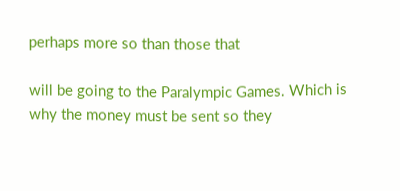perhaps more so than those that

will be going to the Paralympic Games. Which is why the money must be sent so they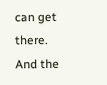can get there. And the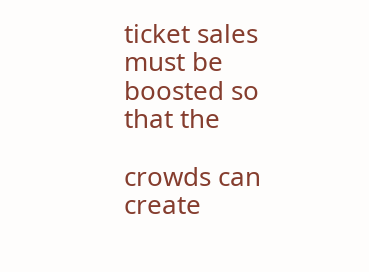ticket sales must be boosted so that the

crowds can create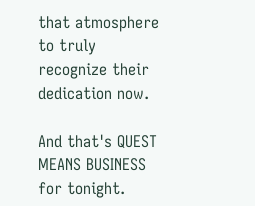that atmosphere to truly recognize their dedication now.

And that's QUEST MEANS BUSINESS for tonight.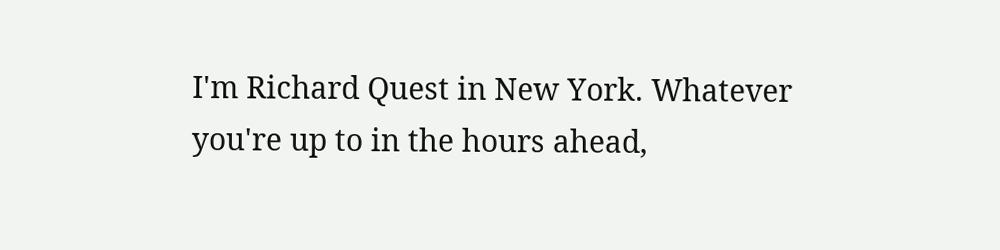I'm Richard Quest in New York. Whatever you're up to in the hours ahead,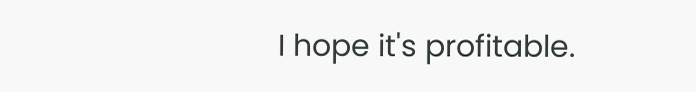I hope it's profitable.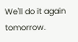We'll do it again tomorrow.